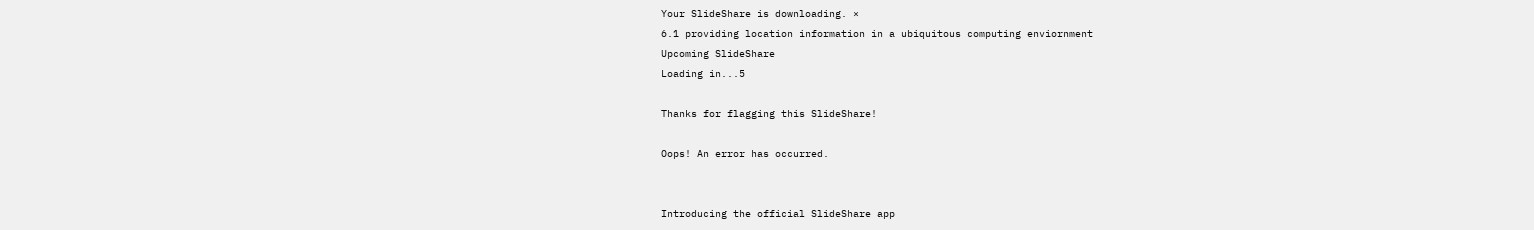Your SlideShare is downloading. ×
6.1 providing location information in a ubiquitous computing enviornment
Upcoming SlideShare
Loading in...5

Thanks for flagging this SlideShare!

Oops! An error has occurred.


Introducing the official SlideShare app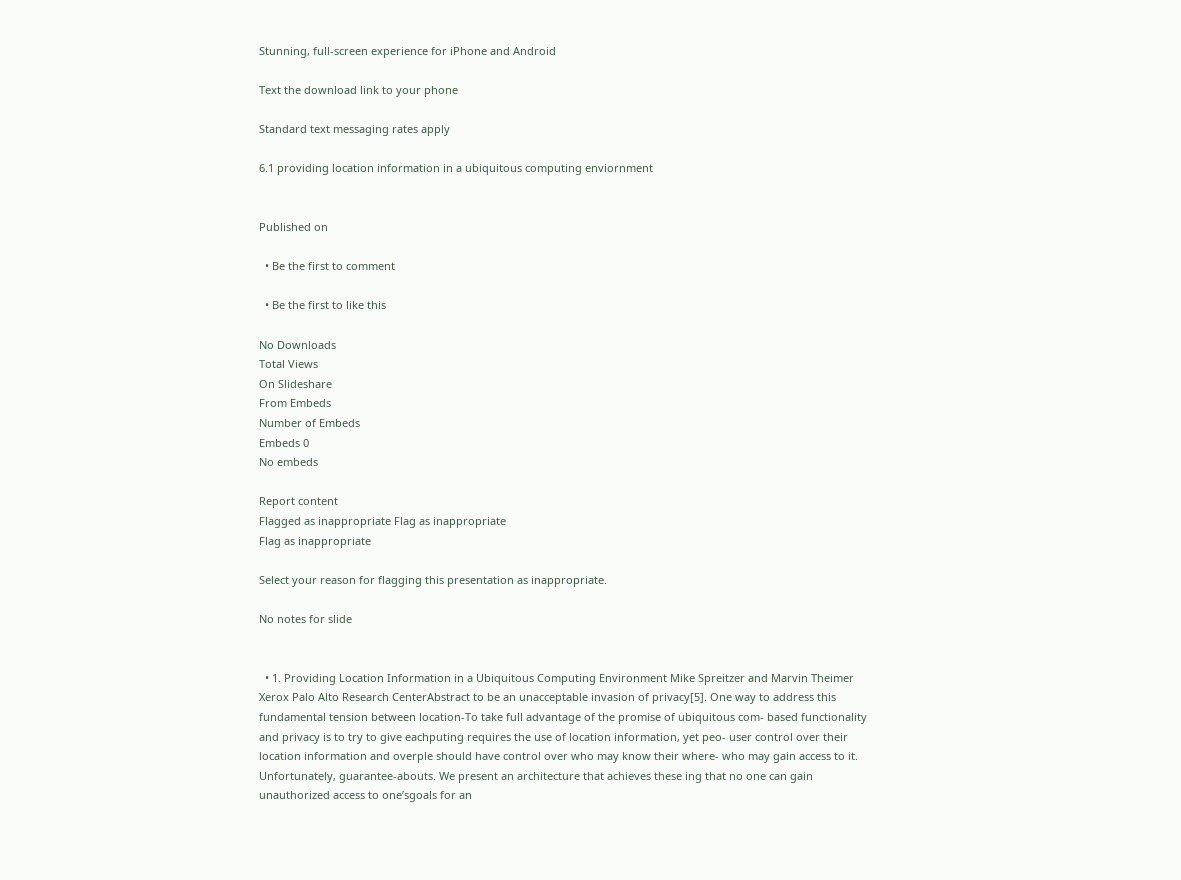Stunning, full-screen experience for iPhone and Android

Text the download link to your phone

Standard text messaging rates apply

6.1 providing location information in a ubiquitous computing enviornment


Published on

  • Be the first to comment

  • Be the first to like this

No Downloads
Total Views
On Slideshare
From Embeds
Number of Embeds
Embeds 0
No embeds

Report content
Flagged as inappropriate Flag as inappropriate
Flag as inappropriate

Select your reason for flagging this presentation as inappropriate.

No notes for slide


  • 1. Providing Location Information in a Ubiquitous Computing Environment Mike Spreitzer and Marvin Theimer Xerox Palo Alto Research CenterAbstract to be an unacceptable invasion of privacy[5]. One way to address this fundamental tension between location-To take full advantage of the promise of ubiquitous com- based functionality and privacy is to try to give eachputing requires the use of location information, yet peo- user control over their location information and overple should have control over who may know their where- who may gain access to it. Unfortunately, guarantee-abouts. We present an architecture that achieves these ing that no one can gain unauthorized access to one’sgoals for an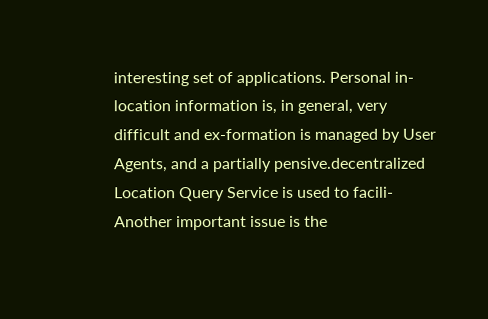interesting set of applications. Personal in- location information is, in general, very difficult and ex-formation is managed by User Agents, and a partially pensive.decentralized Location Query Service is used to facili- Another important issue is the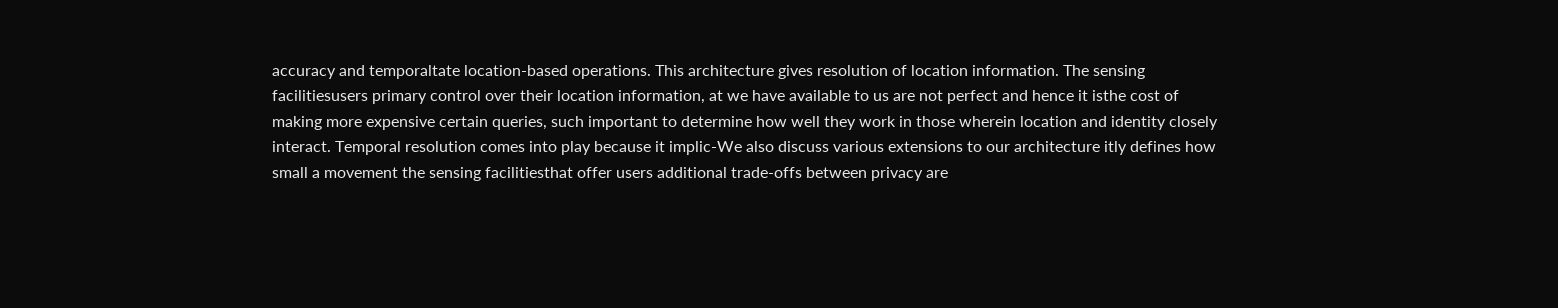accuracy and temporaltate location-based operations. This architecture gives resolution of location information. The sensing facilitiesusers primary control over their location information, at we have available to us are not perfect and hence it isthe cost of making more expensive certain queries, such important to determine how well they work in those wherein location and identity closely interact. Temporal resolution comes into play because it implic-We also discuss various extensions to our architecture itly defines how small a movement the sensing facilitiesthat offer users additional trade-offs between privacy are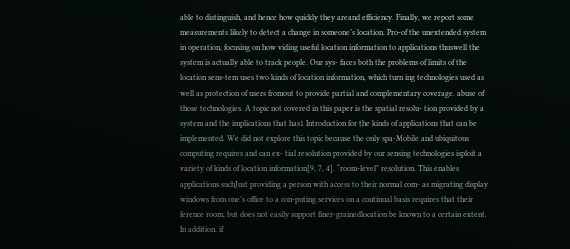able to distinguish, and hence how quickly they areand efficiency. Finally, we report some measurements likely to detect a change in someone’s location. Pro-of the unextended system in operation, focusing on how viding useful location information to applications thuswell the system is actually able to track people. Our sys- faces both the problems of limits of the location sens-tem uses two kinds of location information, which turn ing technologies used as well as protection of users fromout to provide partial and complementary coverage. abuse of those technologies. A topic not covered in this paper is the spatial resolu- tion provided by a system and the implications that has1 Introduction for the kinds of applications that can be implemented. We did not explore this topic because the only spa-Mobile and ubiquitous computing requires and can ex- tial resolution provided by our sensing technologies isploit a variety of kinds of location information[9, 7, 4]. “room-level” resolution. This enables applications suchJust providing a person with access to their normal com- as migrating display windows from one’s office to a con-puting services on a continual basis requires that their ference room, but does not easily support finer-grainedlocation be known to a certain extent. In addition, if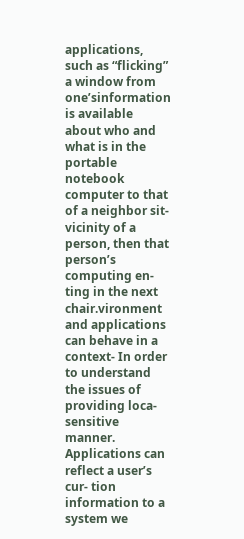applications, such as “flicking” a window from one’sinformation is available about who and what is in the portable notebook computer to that of a neighbor sit-vicinity of a person, then that person’s computing en- ting in the next chair.vironment and applications can behave in a context- In order to understand the issues of providing loca-sensitive manner. Applications can reflect a user’s cur- tion information to a system we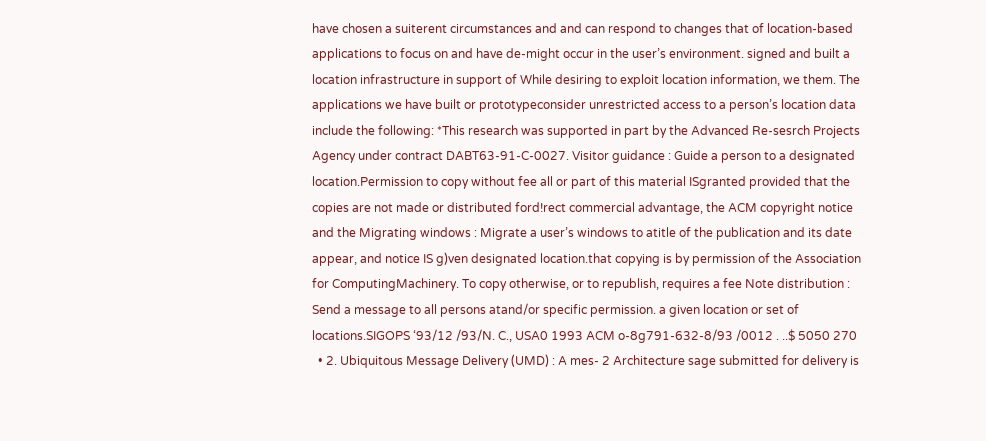have chosen a suiterent circumstances and and can respond to changes that of location-based applications to focus on and have de-might occur in the user’s environment. signed and built a location infrastructure in support of While desiring to exploit location information, we them. The applications we have built or prototypeconsider unrestricted access to a person’s location data include the following: *This research was supported in part by the Advanced Re-sesrch Projects Agency under contract DABT63-91-C-0027. Visitor guidance : Guide a person to a designated location.Permission to copy without fee all or part of this material ISgranted provided that the copies are not made or distributed ford!rect commercial advantage, the ACM copyright notice and the Migrating windows : Migrate a user’s windows to atitle of the publication and its date appear, and notice IS g)ven designated location.that copying is by permission of the Association for ComputingMachinery. To copy otherwise, or to republish, requires a fee Note distribution : Send a message to all persons atand/or specific permission. a given location or set of locations.SIGOPS ‘93/12 /93/N. C., USA0 1993 ACM o-8g791-632-8/93 /0012 . ..$ 5050 270
  • 2. Ubiquitous Message Delivery (UMD) : A mes- 2 Architecture sage submitted for delivery is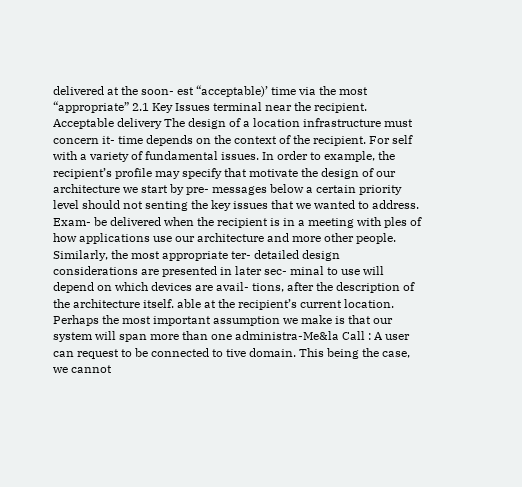delivered at the soon- est “acceptable)’ time via the most “appropriate” 2.1 Key Issues terminal near the recipient. Acceptable delivery The design of a location infrastructure must concern it- time depends on the context of the recipient. For self with a variety of fundamental issues. In order to example, the recipient’s profile may specify that motivate the design of our architecture we start by pre- messages below a certain priority level should not senting the key issues that we wanted to address. Exam- be delivered when the recipient is in a meeting with ples of how applications use our architecture and more other people. Similarly, the most appropriate ter- detailed design considerations are presented in later sec- minal to use will depend on which devices are avail- tions, after the description of the architecture itself. able at the recipient’s current location. Perhaps the most important assumption we make is that our system will span more than one administra-Me&la Call : A user can request to be connected to tive domain. This being the case, we cannot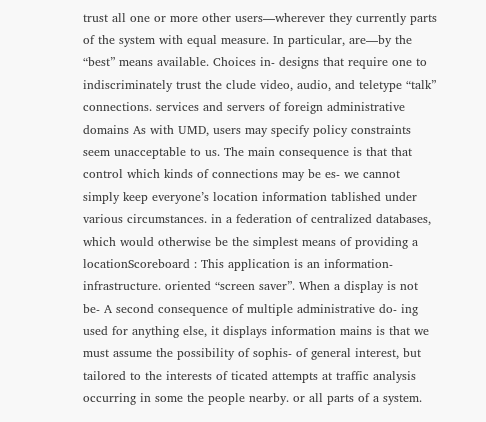trust all one or more other users—wherever they currently parts of the system with equal measure. In particular, are—by the “best” means available. Choices in- designs that require one to indiscriminately trust the clude video, audio, and teletype “talk” connections. services and servers of foreign administrative domains As with UMD, users may specify policy constraints seem unacceptable to us. The main consequence is that that control which kinds of connections may be es- we cannot simply keep everyone’s location information tablished under various circumstances. in a federation of centralized databases, which would otherwise be the simplest means of providing a locationScoreboard : This application is an information- infrastructure. oriented “screen saver”. When a display is not be- A second consequence of multiple administrative do- ing used for anything else, it displays information mains is that we must assume the possibility of sophis- of general interest, but tailored to the interests of ticated attempts at traffic analysis occurring in some the people nearby. or all parts of a system.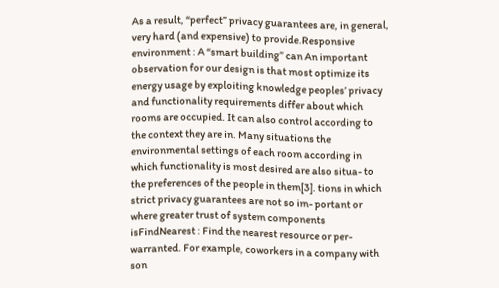As a result, “perfect” privacy guarantees are, in general, very hard (and expensive) to provide.Responsive environment : A “smart building” can An important observation for our design is that most optimize its energy usage by exploiting knowledge peoples’ privacy and functionality requirements differ about which rooms are occupied. It can also control according to the context they are in. Many situations the environmental settings of each room according in which functionality is most desired are also situa- to the preferences of the people in them[3]. tions in which strict privacy guarantees are not so im- portant or where greater trust of system components isFindNearest : Find the nearest resource or per- warranted. For example, coworkers in a company with son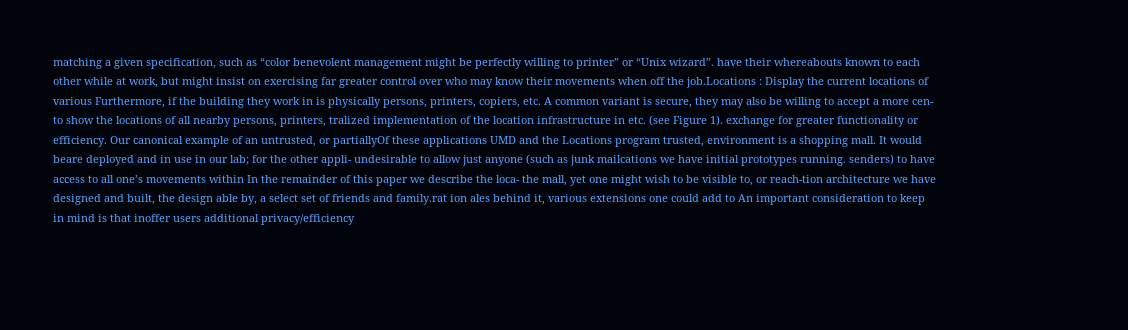matching a given specification, such as “color benevolent management might be perfectly willing to printer” or “Unix wizard”. have their whereabouts known to each other while at work, but might insist on exercising far greater control over who may know their movements when off the job.Locations : Display the current locations of various Furthermore, if the building they work in is physically persons, printers, copiers, etc. A common variant is secure, they may also be willing to accept a more cen- to show the locations of all nearby persons, printers, tralized implementation of the location infrastructure in etc. (see Figure 1). exchange for greater functionality or efficiency. Our canonical example of an untrusted, or partiallyOf these applications UMD and the Locations program trusted, environment is a shopping mall. It would beare deployed and in use in our lab; for the other appli- undesirable to allow just anyone (such as junk mailcations we have initial prototypes running. senders) to have access to all one’s movements within In the remainder of this paper we describe the loca- the mall, yet one might wish to be visible to, or reach-tion architecture we have designed and built, the design able by, a select set of friends and family.rat ion ales behind it, various extensions one could add to An important consideration to keep in mind is that inoffer users additional privacy/efficiency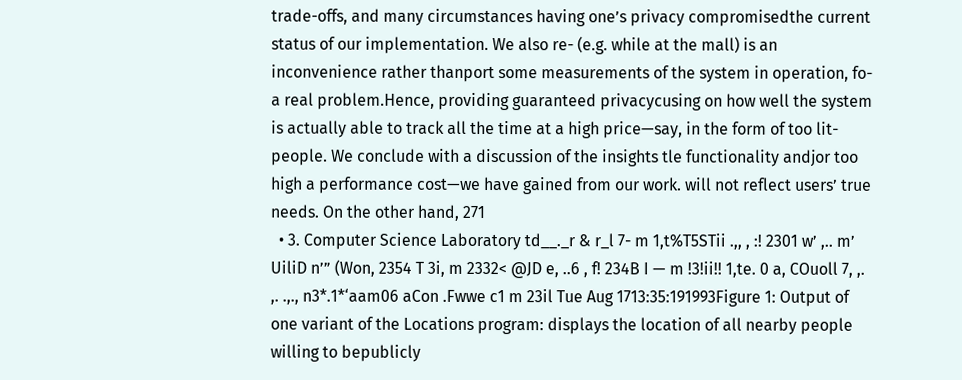trade-offs, and many circumstances having one’s privacy compromisedthe current status of our implementation. We also re- (e.g. while at the mall) is an inconvenience rather thanport some measurements of the system in operation, fo- a real problem.Hence, providing guaranteed privacycusing on how well the system is actually able to track all the time at a high price—say, in the form of too lit-people. We conclude with a discussion of the insights tle functionality andjor too high a performance cost—we have gained from our work. will not reflect users’ true needs. On the other hand, 271
  • 3. Computer Science Laboratory td__._r & r_l 7- m 1,t%T5STii .,, , :! 2301 w’ ,.. m’ UiliD n’” (Won, 2354 T 3i, m 2332< @JD e, ..6 , f! 234B I — m !3!ii!! 1,te. 0 a, COuoll 7, ,. ,. .,., n3*.1*‘aam06 aCon .Fwwe c1 m 23il Tue Aug 1713:35:191993Figure 1: Output of one variant of the Locations program: displays the location of all nearby people willing to bepublicly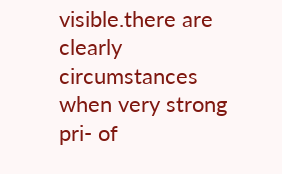visible.there are clearly circumstances when very strong pri- of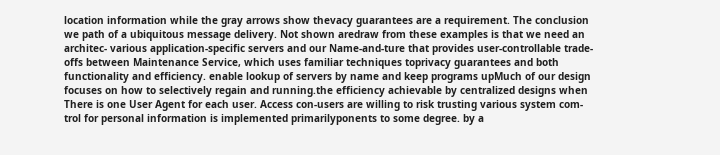location information while the gray arrows show thevacy guarantees are a requirement. The conclusion we path of a ubiquitous message delivery. Not shown aredraw from these examples is that we need an architec- various application-specific servers and our Name-and-ture that provides user-controllable trade-offs between Maintenance Service, which uses familiar techniques toprivacy guarantees and both functionality and efficiency. enable lookup of servers by name and keep programs upMuch of our design focuses on how to selectively regain and running.the efficiency achievable by centralized designs when There is one User Agent for each user. Access con-users are willing to risk trusting various system com- trol for personal information is implemented primarilyponents to some degree. by a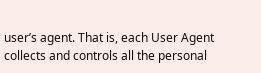user’s agent. That is, each User Agent collects and controls all the personal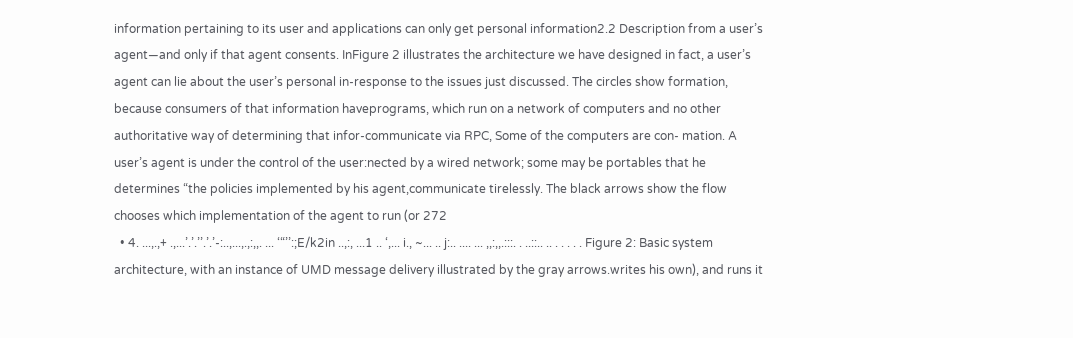information pertaining to its user and applications can only get personal information2.2 Description from a user’s agent—and only if that agent consents. InFigure 2 illustrates the architecture we have designed in fact, a user’s agent can lie about the user’s personal in-response to the issues just discussed. The circles show formation, because consumers of that information haveprograms, which run on a network of computers and no other authoritative way of determining that infor-communicate via RPC, Some of the computers are con- mation. A user’s agent is under the control of the user:nected by a wired network; some may be portables that he determines “the policies implemented by his agent,communicate tirelessly. The black arrows show the flow chooses which implementation of the agent to run (or 272
  • 4. ...,.,+ .,...’.’.’’.’.’-:..,...,.,:,,. ... ‘“’’:;E/k2in ..,:, ...1 .. ‘,... i., ~... .. j:.. .... ... ,,:,,.:::. . ..::.. .. . . . . . Figure 2: Basic system architecture, with an instance of UMD message delivery illustrated by the gray arrows.writes his own), and runs it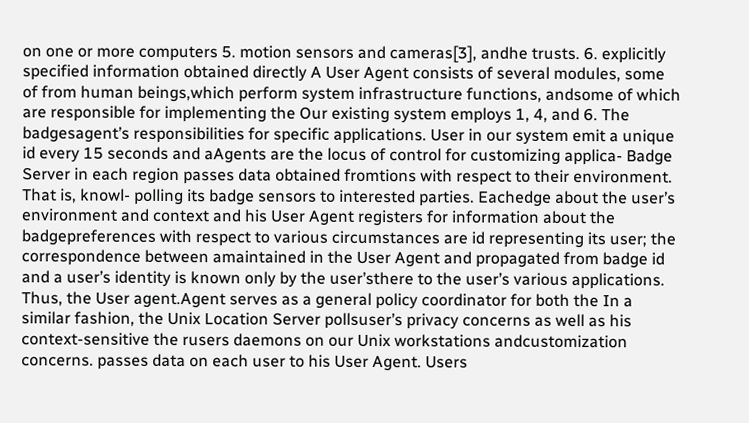on one or more computers 5. motion sensors and cameras[3], andhe trusts. 6. explicitly specified information obtained directly A User Agent consists of several modules, some of from human beings,which perform system infrastructure functions, andsome of which are responsible for implementing the Our existing system employs 1, 4, and 6. The badgesagent’s responsibilities for specific applications. User in our system emit a unique id every 15 seconds and aAgents are the locus of control for customizing applica- Badge Server in each region passes data obtained fromtions with respect to their environment. That is, knowl- polling its badge sensors to interested parties. Eachedge about the user’s environment and context and his User Agent registers for information about the badgepreferences with respect to various circumstances are id representing its user; the correspondence between amaintained in the User Agent and propagated from badge id and a user’s identity is known only by the user’sthere to the user’s various applications. Thus, the User agent.Agent serves as a general policy coordinator for both the In a similar fashion, the Unix Location Server pollsuser’s privacy concerns as well as his context-sensitive the rusers daemons on our Unix workstations andcustomization concerns. passes data on each user to his User Agent. Users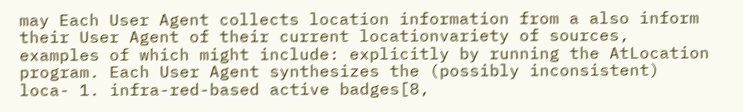may Each User Agent collects location information from a also inform their User Agent of their current locationvariety of sources, examples of which might include: explicitly by running the AtLocation program. Each User Agent synthesizes the (possibly inconsistent) loca- 1. infra-red-based active badges[8,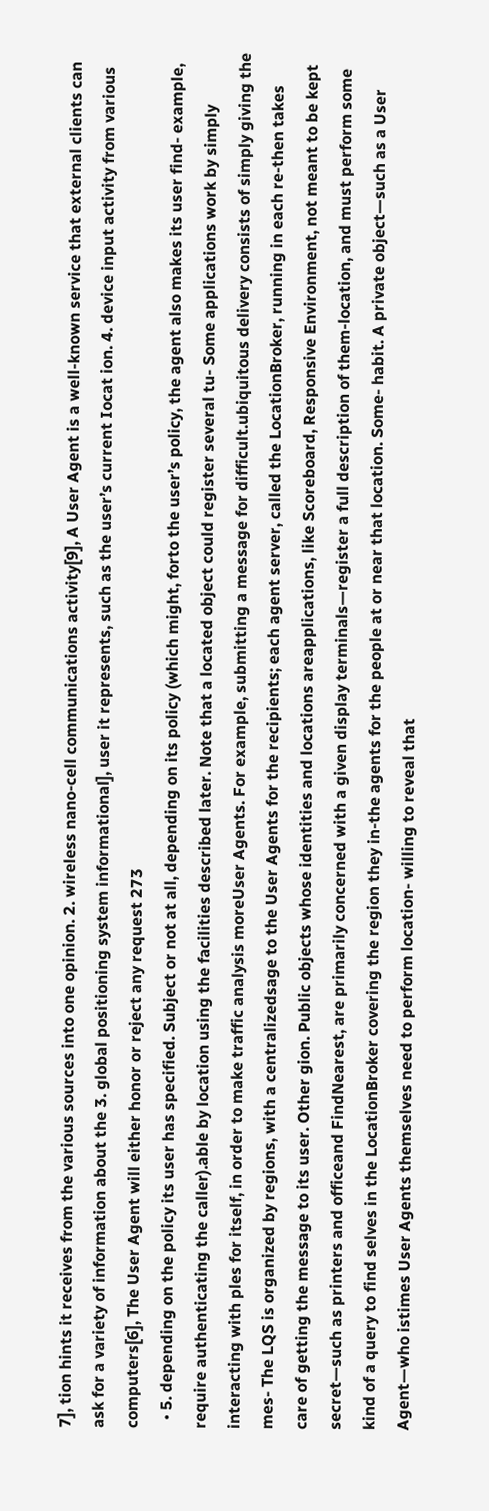7], tion hints it receives from the various sources into one opinion. 2. wireless nano-cell communications activity[9], A User Agent is a well-known service that external clients can ask for a variety of information about the 3. global positioning system informational], user it represents, such as the user’s current Iocat ion. 4. device input activity from various computers[6], The User Agent will either honor or reject any request 273
  • 5. depending on the policy its user has specified. Subject or not at all, depending on its policy (which might, forto the user’s policy, the agent also makes its user find- example, require authenticating the caller).able by location using the facilities described later. Note that a located object could register several tu- Some applications work by simply interacting with ples for itself, in order to make traffic analysis moreUser Agents. For example, submitting a message for difficult.ubiquitous delivery consists of simply giving the mes- The LQS is organized by regions, with a centralizedsage to the User Agents for the recipients; each agent server, called the LocationBroker, running in each re-then takes care of getting the message to its user. Other gion. Public objects whose identities and locations areapplications, like Scoreboard, Responsive Environment, not meant to be kept secret—such as printers and officeand FindNearest, are primarily concerned with a given display terminals—register a full description of them-location, and must perform some kind of a query to find selves in the LocationBroker covering the region they in-the agents for the people at or near that location. Some- habit. A private object—such as a User Agent—who istimes User Agents themselves need to perform location- willing to reveal that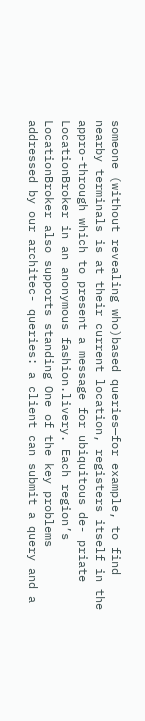someone (without revealing who)based queries—for example, to find nearby terminals is at their current location, registers itself in the appro-through which to present a message for ubiquitous de- priate LocationBroker in an anonymous fashion.livery. Each region’s LocationBroker also supports standing One of the key problems addressed by our architec- queries: a client can submit a query and a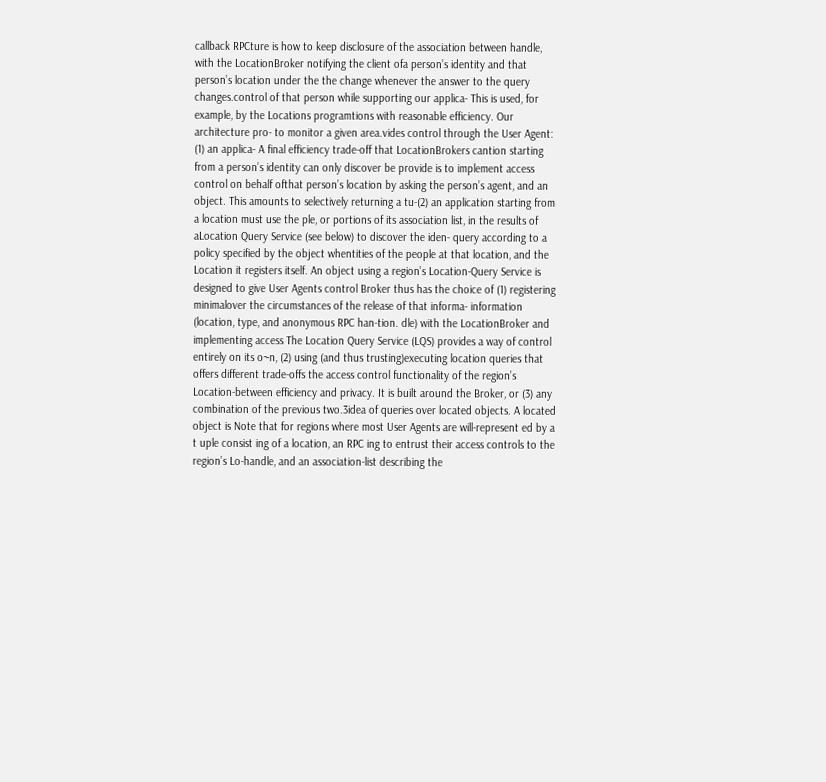callback RPCture is how to keep disclosure of the association between handle, with the LocationBroker notifying the client ofa person’s identity and that person’s location under the the change whenever the answer to the query changes.control of that person while supporting our applica- This is used, for example, by the Locations programtions with reasonable efficiency. Our architecture pro- to monitor a given area.vides control through the User Agent: (1) an applica- A final efficiency trade-off that LocationBrokers cantion starting from a person’s identity can only discover be provide is to implement access control on behalf ofthat person’s location by asking the person’s agent, and an object. This amounts to selectively returning a tu-(2) an application starting from a location must use the ple, or portions of its association list, in the results of aLocation Query Service (see below) to discover the iden- query according to a policy specified by the object whentities of the people at that location, and the Location it registers itself. An object using a region’s Location-Query Service is designed to give User Agents control Broker thus has the choice of (1) registering minimalover the circumstances of the release of that informa- information (location, type, and anonymous RPC han-tion. dle) with the LocationBroker and implementing access The Location Query Service (LQS) provides a way of control entirely on its o~n, (2) using (and thus trusting)executing location queries that offers different trade-offs the access control functionality of the region’s Location-between efficiency and privacy. It is built around the Broker, or (3) any combination of the previous two.3idea of queries over located objects. A located object is Note that for regions where most User Agents are will-represent ed by a t uple consist ing of a location, an RPC ing to entrust their access controls to the region’s Lo-handle, and an association-list describing the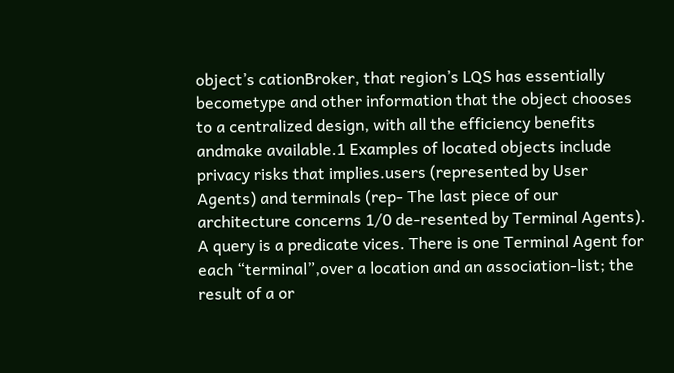object’s cationBroker, that region’s LQS has essentially becometype and other information that the object chooses to a centralized design, with all the efficiency benefits andmake available.1 Examples of located objects include privacy risks that implies.users (represented by User Agents) and terminals (rep- The last piece of our architecture concerns 1/0 de-resented by Terminal Agents). A query is a predicate vices. There is one Terminal Agent for each “terminal”,over a location and an association-list; the result of a or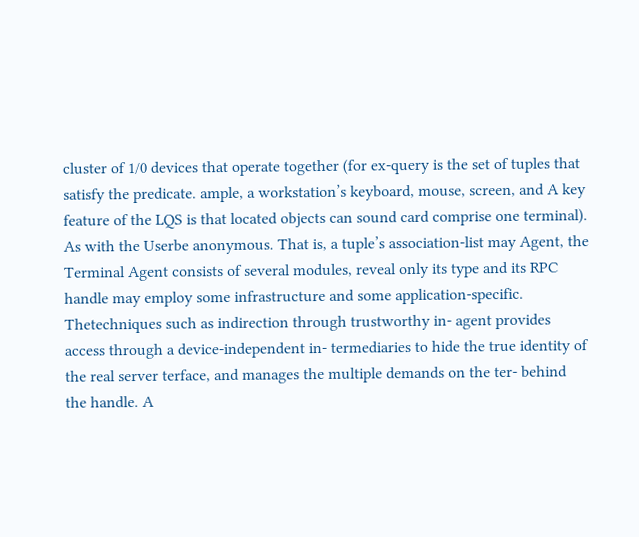cluster of 1/0 devices that operate together (for ex-query is the set of tuples that satisfy the predicate. ample, a workstation’s keyboard, mouse, screen, and A key feature of the LQS is that located objects can sound card comprise one terminal). As with the Userbe anonymous. That is, a tuple’s association-list may Agent, the Terminal Agent consists of several modules, reveal only its type and its RPC handle may employ some infrastructure and some application-specific. Thetechniques such as indirection through trustworthy in- agent provides access through a device-independent in- termediaries to hide the true identity of the real server terface, and manages the multiple demands on the ter- behind the handle. A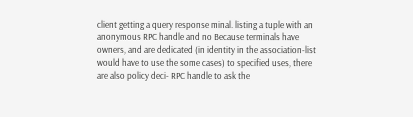client getting a query response minal. listing a tuple with an anonymous RPC handle and no Because terminals have owners, and are dedicated (in identity in the association-list would have to use the some cases) to specified uses, there are also policy deci- RPC handle to ask the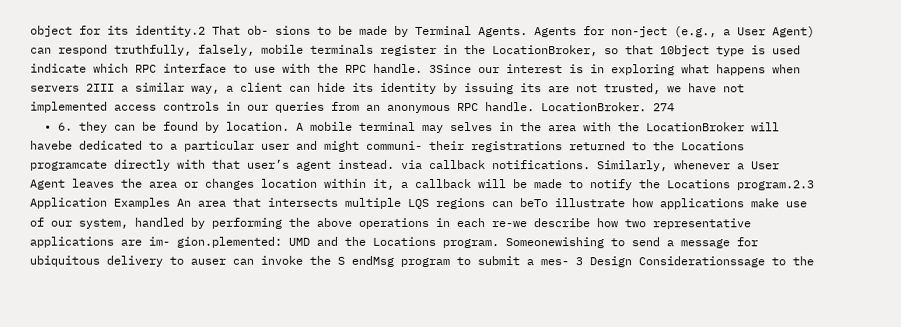object for its identity.2 That ob- sions to be made by Terminal Agents. Agents for non-ject (e.g., a User Agent) can respond truthfully, falsely, mobile terminals register in the LocationBroker, so that 10bject type is used indicate which RPC interface to use with the RPC handle. 3Since our interest is in exploring what happens when servers 2III a similar way, a client can hide its identity by issuing its are not trusted, we have not implemented access controls in our queries from an anonymous RPC handle. LocationBroker. 274
  • 6. they can be found by location. A mobile terminal may selves in the area with the LocationBroker will havebe dedicated to a particular user and might communi- their registrations returned to the Locations programcate directly with that user’s agent instead. via callback notifications. Similarly, whenever a User Agent leaves the area or changes location within it, a callback will be made to notify the Locations program.2.3 Application Examples An area that intersects multiple LQS regions can beTo illustrate how applications make use of our system, handled by performing the above operations in each re-we describe how two representative applications are im- gion.plemented: UMD and the Locations program. Someonewishing to send a message for ubiquitous delivery to auser can invoke the S endMsg program to submit a mes- 3 Design Considerationssage to the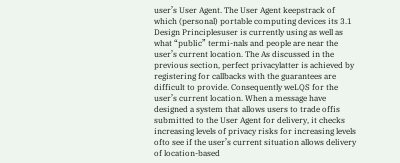user’s User Agent. The User Agent keepstrack of which (personal) portable computing devices its 3.1 Design Principlesuser is currently using as well as what “public” termi-nals and people are near the user’s current location. The As discussed in the previous section, perfect privacylatter is achieved by registering for callbacks with the guarantees are difficult to provide. Consequently weLQS for the user’s current location. When a message have designed a system that allows users to trade offis submitted to the User Agent for delivery, it checks increasing levels of privacy risks for increasing levels ofto see if the user’s current situation allows delivery of location-based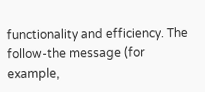functionality and efficiency. The follow-the message (for example,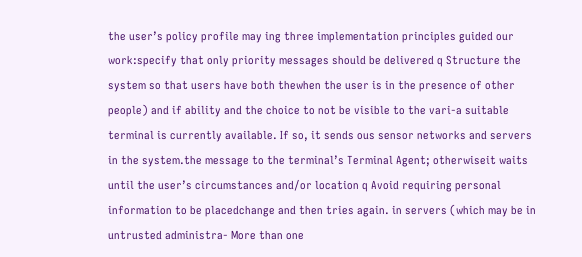the user’s policy profile may ing three implementation principles guided our work:specify that only priority messages should be delivered q Structure the system so that users have both thewhen the user is in the presence of other people) and if ability and the choice to not be visible to the vari-a suitable terminal is currently available. If so, it sends ous sensor networks and servers in the system.the message to the terminal’s Terminal Agent; otherwiseit waits until the user’s circumstances and/or location q Avoid requiring personal information to be placedchange and then tries again. in servers (which may be in untrusted administra- More than one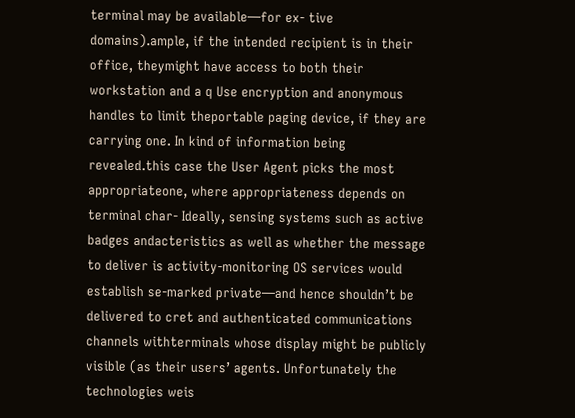terminal may be available—for ex- tive domains).ample, if the intended recipient is in their office, theymight have access to both their workstation and a q Use encryption and anonymous handles to limit theportable paging device, if they are carrying one. In kind of information being revealed.this case the User Agent picks the most appropriateone, where appropriateness depends on terminal char- Ideally, sensing systems such as active badges andacteristics as well as whether the message to deliver is activity-monitoring OS services would establish se-marked private—and hence shouldn’t be delivered to cret and authenticated communications channels withterminals whose display might be publicly visible (as their users’ agents. Unfortunately the technologies weis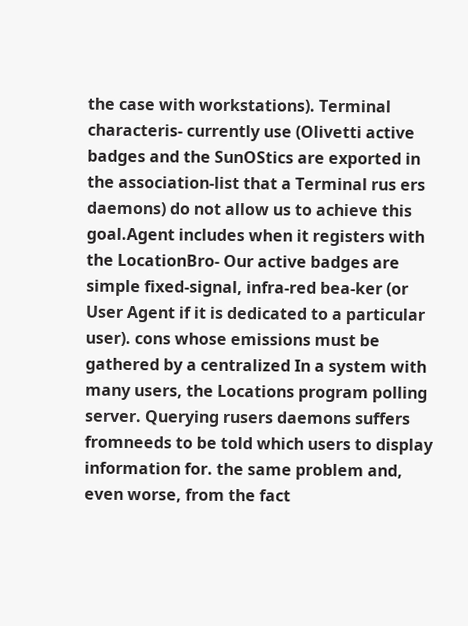the case with workstations). Terminal characteris- currently use (Olivetti active badges and the SunOStics are exported in the association-list that a Terminal rus ers daemons) do not allow us to achieve this goal.Agent includes when it registers with the LocationBro- Our active badges are simple fixed-signal, infra-red bea-ker (or User Agent if it is dedicated to a particular user). cons whose emissions must be gathered by a centralized In a system with many users, the Locations program polling server. Querying rusers daemons suffers fromneeds to be told which users to display information for. the same problem and, even worse, from the fact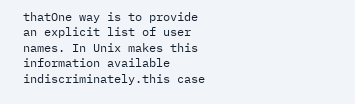thatOne way is to provide an explicit list of user names. In Unix makes this information available indiscriminately.this case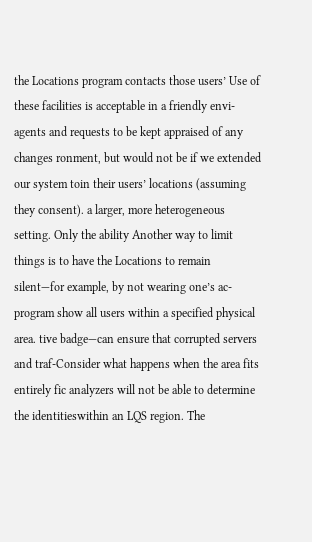the Locations program contacts those users’ Use of these facilities is acceptable in a friendly envi-agents and requests to be kept appraised of any changes ronment, but would not be if we extended our system toin their users’ locations (assuming they consent). a larger, more heterogeneous setting. Only the ability Another way to limit things is to have the Locations to remain silent—for example, by not wearing one’s ac-program show all users within a specified physical area. tive badge—can ensure that corrupted servers and traf-Consider what happens when the area fits entirely fic analyzers will not be able to determine the identitieswithin an LQS region. The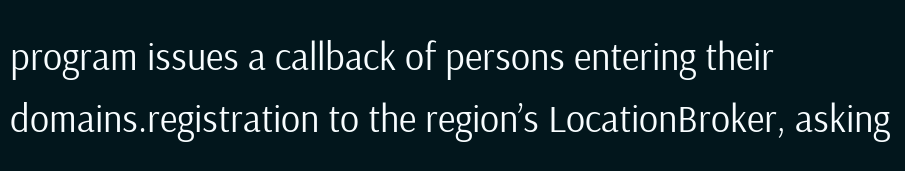program issues a callback of persons entering their domains.registration to the region’s LocationBroker, asking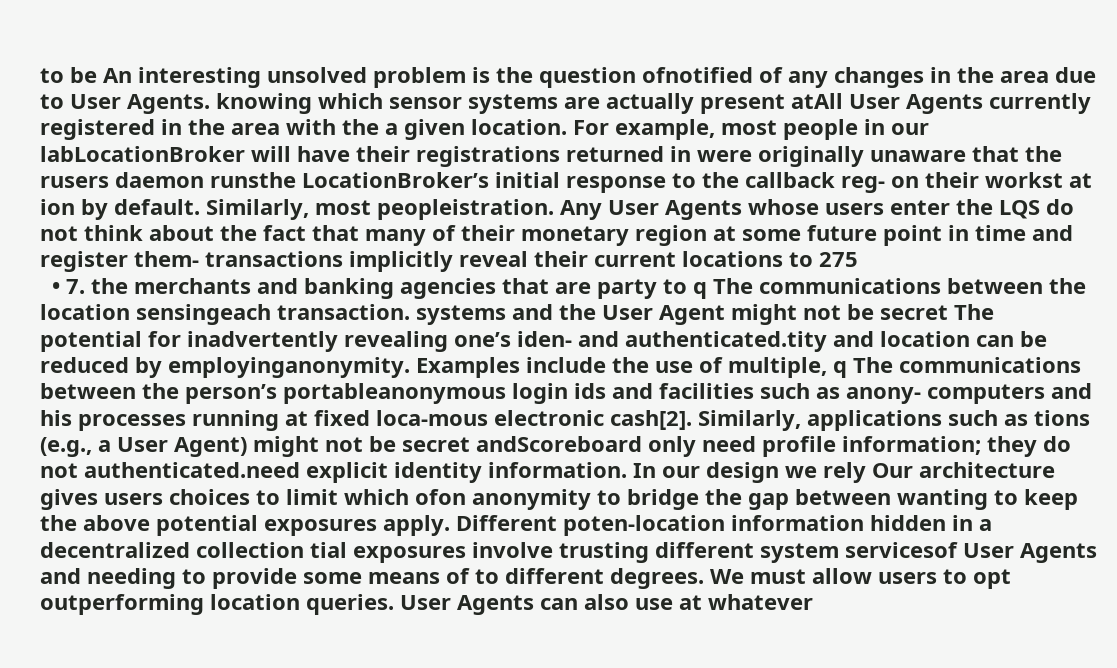to be An interesting unsolved problem is the question ofnotified of any changes in the area due to User Agents. knowing which sensor systems are actually present atAll User Agents currently registered in the area with the a given location. For example, most people in our labLocationBroker will have their registrations returned in were originally unaware that the rusers daemon runsthe LocationBroker’s initial response to the callback reg- on their workst at ion by default. Similarly, most peopleistration. Any User Agents whose users enter the LQS do not think about the fact that many of their monetary region at some future point in time and register them- transactions implicitly reveal their current locations to 275
  • 7. the merchants and banking agencies that are party to q The communications between the location sensingeach transaction. systems and the User Agent might not be secret The potential for inadvertently revealing one’s iden- and authenticated.tity and location can be reduced by employinganonymity. Examples include the use of multiple, q The communications between the person’s portableanonymous login ids and facilities such as anony- computers and his processes running at fixed loca-mous electronic cash[2]. Similarly, applications such as tions (e.g., a User Agent) might not be secret andScoreboard only need profile information; they do not authenticated.need explicit identity information. In our design we rely Our architecture gives users choices to limit which ofon anonymity to bridge the gap between wanting to keep the above potential exposures apply. Different poten-location information hidden in a decentralized collection tial exposures involve trusting different system servicesof User Agents and needing to provide some means of to different degrees. We must allow users to opt outperforming location queries. User Agents can also use at whatever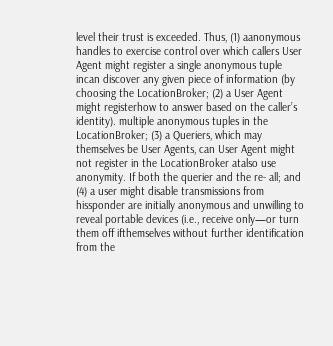level their trust is exceeded. Thus, (1) aanonymous handles to exercise control over which callers User Agent might register a single anonymous tuple incan discover any given piece of information (by choosing the LocationBroker; (2) a User Agent might registerhow to answer based on the caller’s identity). multiple anonymous tuples in the LocationBroker; (3) a Queriers, which may themselves be User Agents, can User Agent might not register in the LocationBroker atalso use anonymity. If both the querier and the re- all; and (4) a user might disable transmissions from hissponder are initially anonymous and unwilling to reveal portable devices (i.e., receive only—or turn them off ifthemselves without further identification from the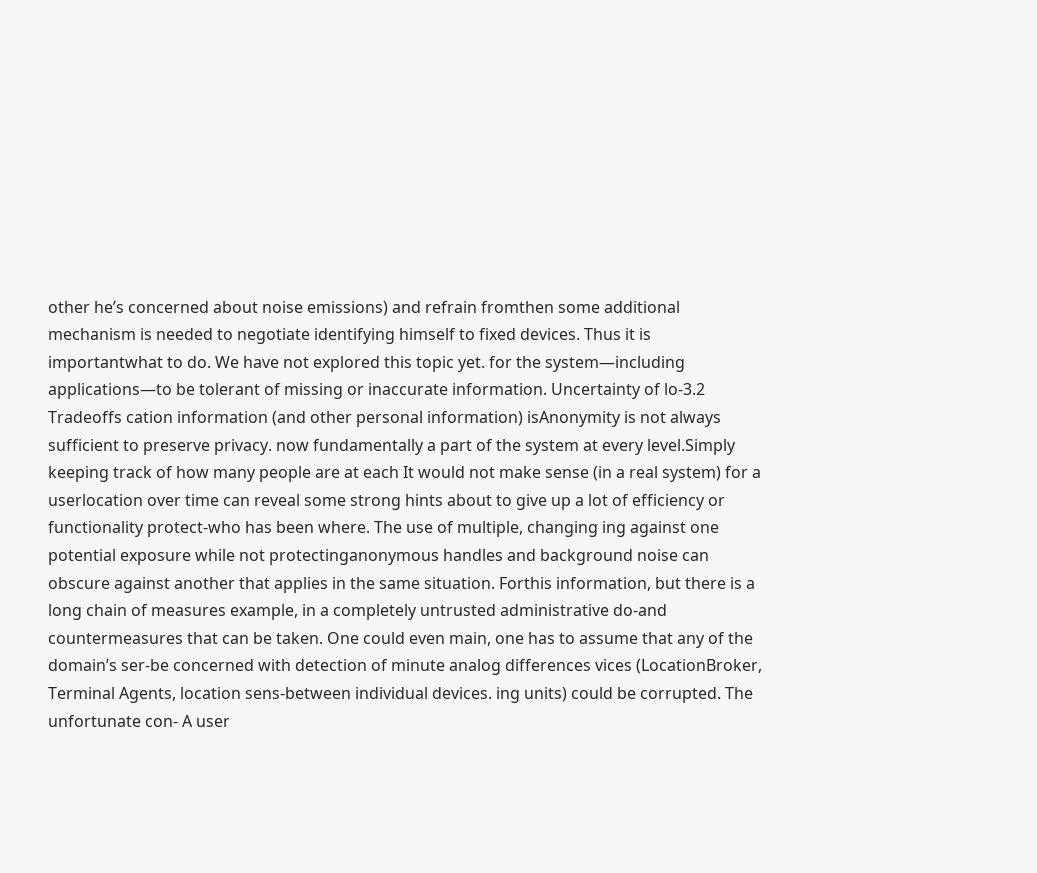other he’s concerned about noise emissions) and refrain fromthen some additional mechanism is needed to negotiate identifying himself to fixed devices. Thus it is importantwhat to do. We have not explored this topic yet. for the system—including applications—to be tolerant of missing or inaccurate information. Uncertainty of lo-3.2 Tradeoffs cation information (and other personal information) isAnonymity is not always sufficient to preserve privacy. now fundamentally a part of the system at every level.Simply keeping track of how many people are at each It would not make sense (in a real system) for a userlocation over time can reveal some strong hints about to give up a lot of efficiency or functionality protect-who has been where. The use of multiple, changing ing against one potential exposure while not protectinganonymous handles and background noise can obscure against another that applies in the same situation. Forthis information, but there is a long chain of measures example, in a completely untrusted administrative do-and countermeasures that can be taken. One could even main, one has to assume that any of the domain’s ser-be concerned with detection of minute analog differences vices (LocationBroker, Terminal Agents, location sens-between individual devices. ing units) could be corrupted. The unfortunate con- A user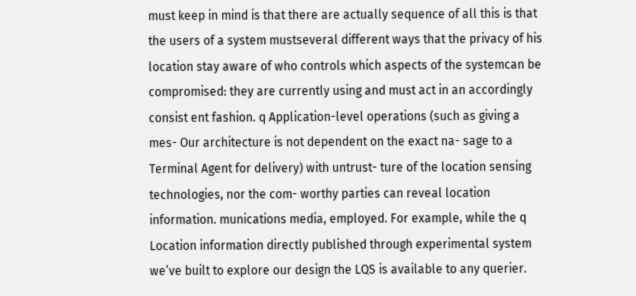must keep in mind is that there are actually sequence of all this is that the users of a system mustseveral different ways that the privacy of his location stay aware of who controls which aspects of the systemcan be compromised: they are currently using and must act in an accordingly consist ent fashion. q Application-level operations (such as giving a mes- Our architecture is not dependent on the exact na- sage to a Terminal Agent for delivery) with untrust- ture of the location sensing technologies, nor the com- worthy parties can reveal location information. munications media, employed. For example, while the q Location information directly published through experimental system we’ve built to explore our design the LQS is available to any querier.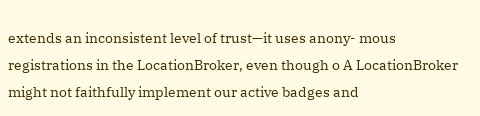extends an inconsistent level of trust—it uses anony- mous registrations in the LocationBroker, even though o A LocationBroker might not faithfully implement our active badges and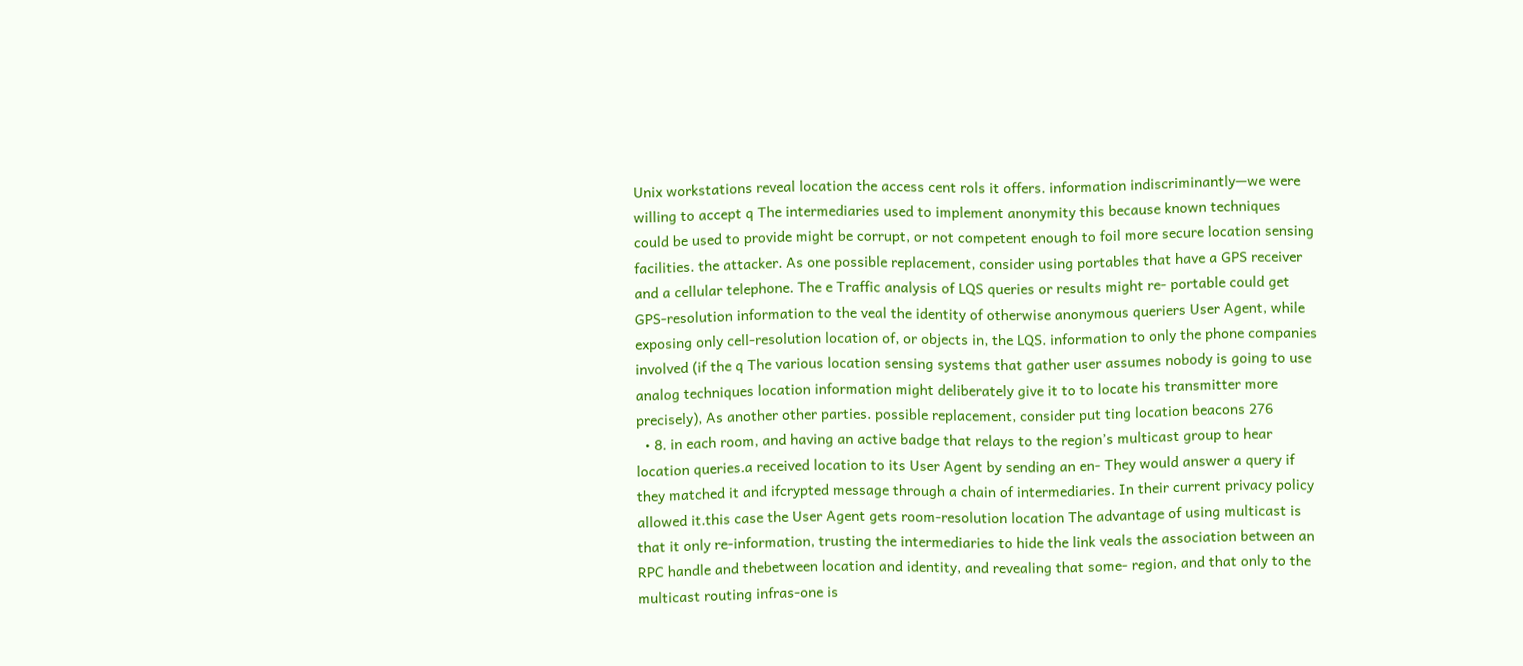Unix workstations reveal location the access cent rols it offers. information indiscriminantly—we were willing to accept q The intermediaries used to implement anonymity this because known techniques could be used to provide might be corrupt, or not competent enough to foil more secure location sensing facilities. the attacker. As one possible replacement, consider using portables that have a GPS receiver and a cellular telephone. The e Traffic analysis of LQS queries or results might re- portable could get GPS-resolution information to the veal the identity of otherwise anonymous queriers User Agent, while exposing only cell-resolution location of, or objects in, the LQS. information to only the phone companies involved (if the q The various location sensing systems that gather user assumes nobody is going to use analog techniques location information might deliberately give it to to locate his transmitter more precisely), As another other parties. possible replacement, consider put ting location beacons 276
  • 8. in each room, and having an active badge that relays to the region’s multicast group to hear location queries.a received location to its User Agent by sending an en- They would answer a query if they matched it and ifcrypted message through a chain of intermediaries. In their current privacy policy allowed it.this case the User Agent gets room-resolution location The advantage of using multicast is that it only re-information, trusting the intermediaries to hide the link veals the association between an RPC handle and thebetween location and identity, and revealing that some- region, and that only to the multicast routing infras-one is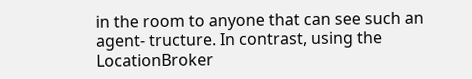in the room to anyone that can see such an agent- tructure. In contrast, using the LocationBroker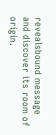revealsbound message and discover its room of origin.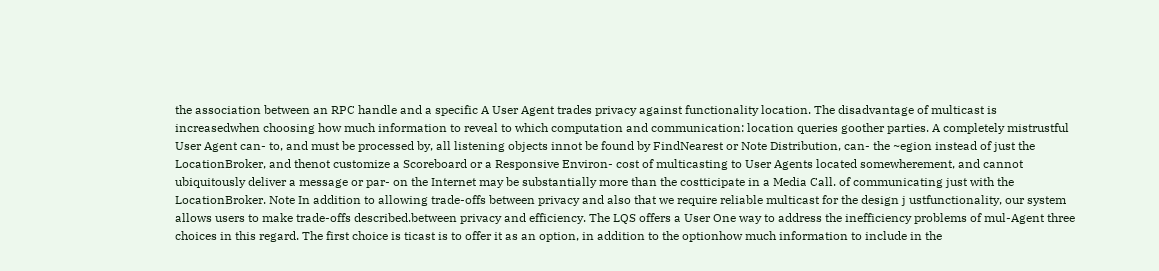the association between an RPC handle and a specific A User Agent trades privacy against functionality location. The disadvantage of multicast is increasedwhen choosing how much information to reveal to which computation and communication: location queries goother parties. A completely mistrustful User Agent can- to, and must be processed by, all listening objects innot be found by FindNearest or Note Distribution, can- the ~egion instead of just the LocationBroker, and thenot customize a Scoreboard or a Responsive Environ- cost of multicasting to User Agents located somewherement, and cannot ubiquitously deliver a message or par- on the Internet may be substantially more than the costticipate in a Media Call. of communicating just with the LocationBroker. Note In addition to allowing trade-offs between privacy and also that we require reliable multicast for the design j ustfunctionality, our system allows users to make trade-offs described.between privacy and efficiency. The LQS offers a User One way to address the inefficiency problems of mul-Agent three choices in this regard. The first choice is ticast is to offer it as an option, in addition to the optionhow much information to include in the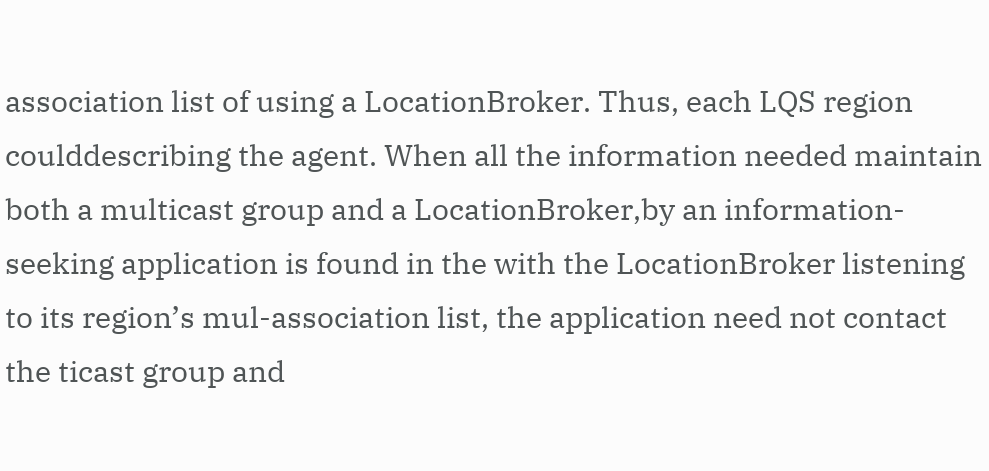association list of using a LocationBroker. Thus, each LQS region coulddescribing the agent. When all the information needed maintain both a multicast group and a LocationBroker,by an information-seeking application is found in the with the LocationBroker listening to its region’s mul-association list, the application need not contact the ticast group and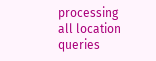processing all location queries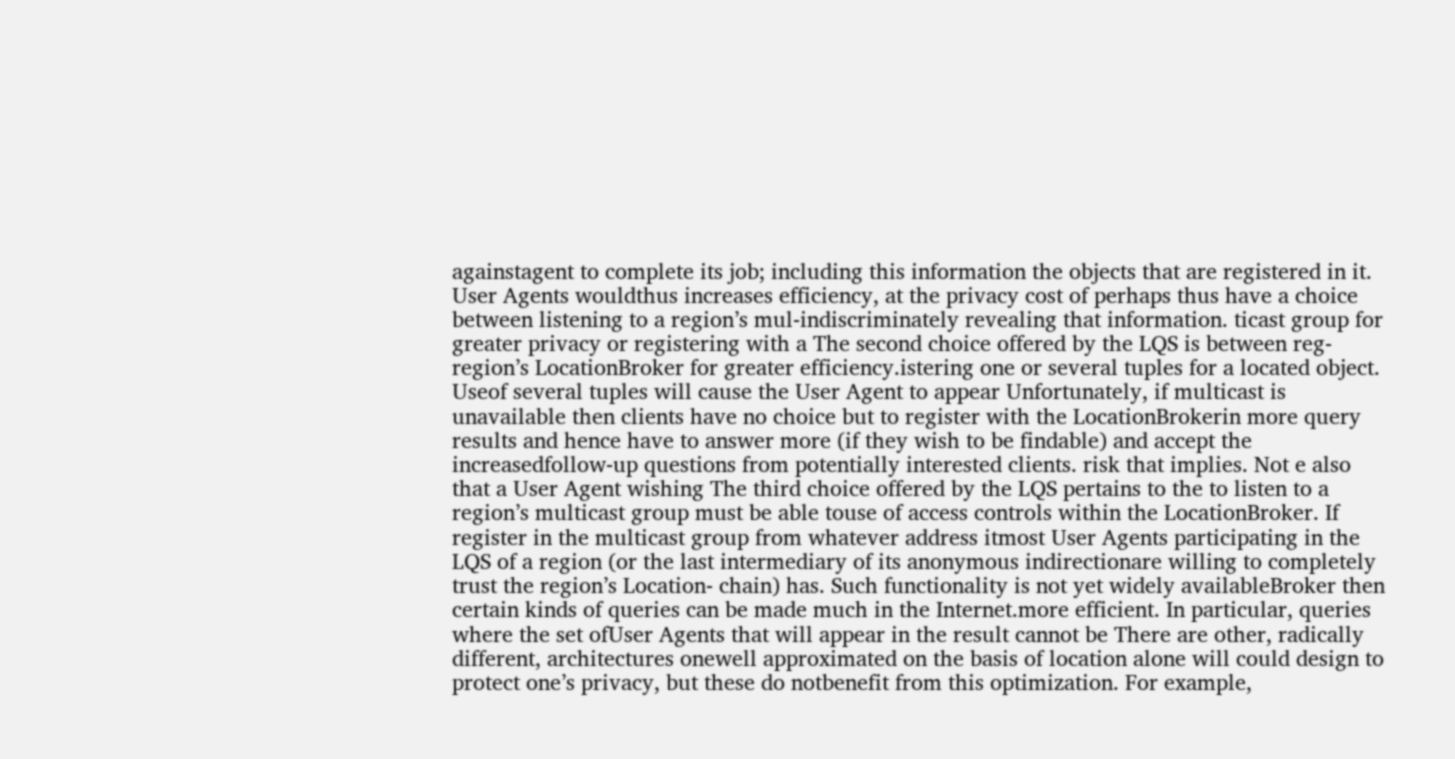againstagent to complete its job; including this information the objects that are registered in it. User Agents wouldthus increases efficiency, at the privacy cost of perhaps thus have a choice between listening to a region’s mul-indiscriminately revealing that information. ticast group for greater privacy or registering with a The second choice offered by the LQS is between reg- region’s LocationBroker for greater efficiency.istering one or several tuples for a located object. Useof several tuples will cause the User Agent to appear Unfortunately, if multicast is unavailable then clients have no choice but to register with the LocationBrokerin more query results and hence have to answer more (if they wish to be findable) and accept the increasedfollow-up questions from potentially interested clients. risk that implies. Not e also that a User Agent wishing The third choice offered by the LQS pertains to the to listen to a region’s multicast group must be able touse of access controls within the LocationBroker. If register in the multicast group from whatever address itmost User Agents participating in the LQS of a region (or the last intermediary of its anonymous indirectionare willing to completely trust the region’s Location- chain) has. Such functionality is not yet widely availableBroker then certain kinds of queries can be made much in the Internet.more efficient. In particular, queries where the set ofUser Agents that will appear in the result cannot be There are other, radically different, architectures onewell approximated on the basis of location alone will could design to protect one’s privacy, but these do notbenefit from this optimization. For example,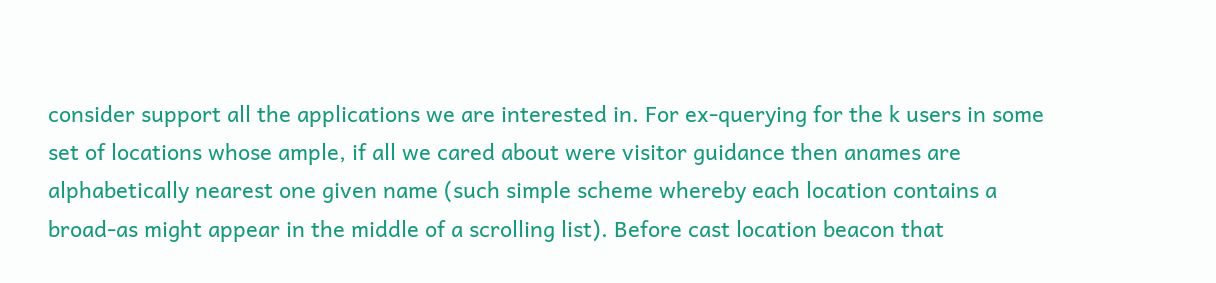consider support all the applications we are interested in. For ex-querying for the k users in some set of locations whose ample, if all we cared about were visitor guidance then anames are alphabetically nearest one given name (such simple scheme whereby each location contains a broad-as might appear in the middle of a scrolling list). Before cast location beacon that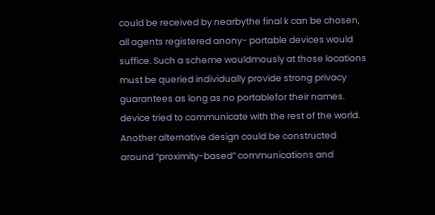could be received by nearbythe final k can be chosen, all agents registered anony- portable devices would suffice. Such a scheme wouldmously at those locations must be queried individually provide strong privacy guarantees as long as no portablefor their names. device tried to communicate with the rest of the world. Another alternative design could be constructed around “proximity-based” communications and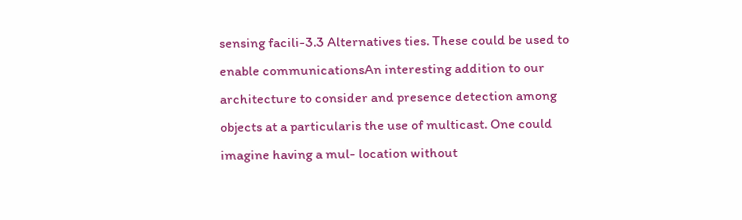sensing facili-3.3 Alternatives ties. These could be used to enable communicationsAn interesting addition to our architecture to consider and presence detection among objects at a particularis the use of multicast. One could imagine having a mul- location without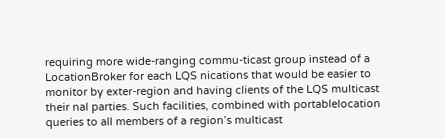requiring more wide-ranging commu-ticast group instead of a LocationBroker for each LQS nications that would be easier to monitor by exter-region and having clients of the LQS multicast their nal parties. Such facilities, combined with portablelocation queries to all members of a region’s multicast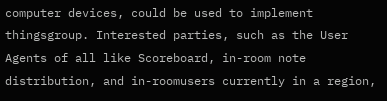computer devices, could be used to implement thingsgroup. Interested parties, such as the User Agents of all like Scoreboard, in-room note distribution, and in-roomusers currently in a region,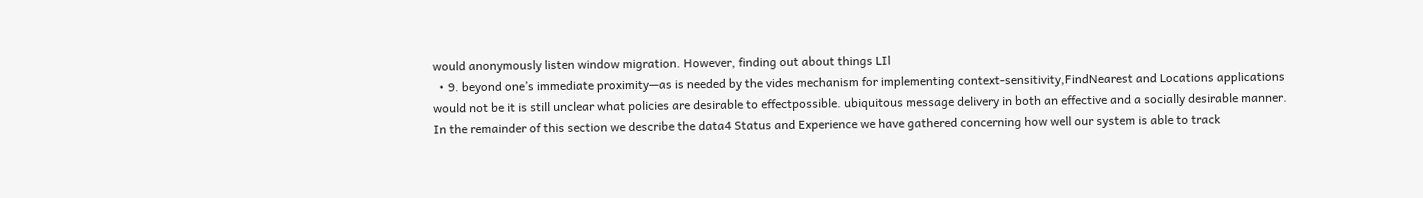would anonymously listen window migration. However, finding out about things LIl
  • 9. beyond one’s immediate proximity—as is needed by the vides mechanism for implementing context-sensitivity,FindNearest and Locations applications would not be it is still unclear what policies are desirable to effectpossible. ubiquitous message delivery in both an effective and a socially desirable manner. In the remainder of this section we describe the data4 Status and Experience we have gathered concerning how well our system is able to track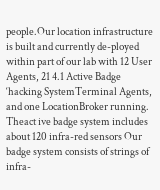people.Our location infrastructure is built and currently de-ployed within part of our lab with 12 User Agents, 21 4.1 Active Badge ‘hacking SystemTerminal Agents, and one LocationBroker running. Theact ive badge system includes about 120 infra-red sensors Our badge system consists of strings of infra-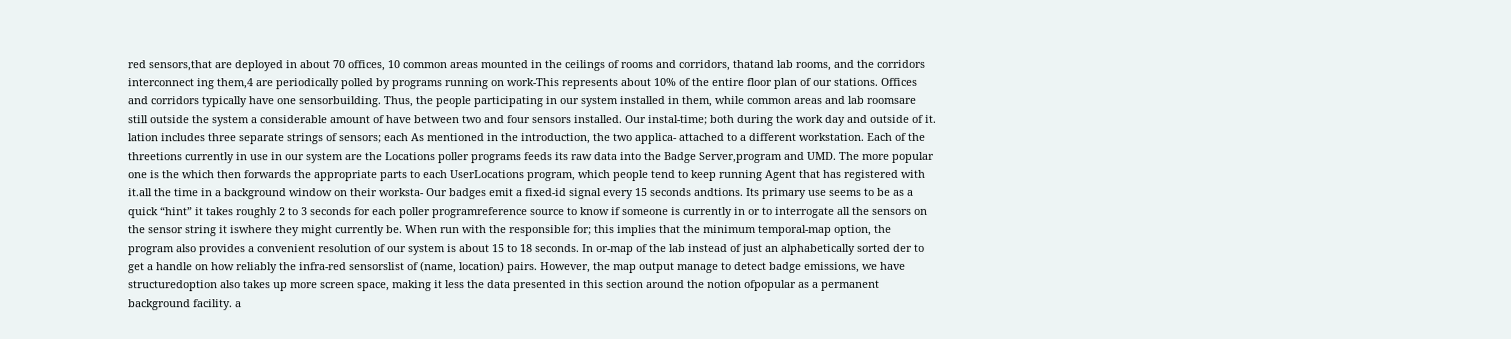red sensors,that are deployed in about 70 offices, 10 common areas mounted in the ceilings of rooms and corridors, thatand lab rooms, and the corridors interconnect ing them,4 are periodically polled by programs running on work-This represents about 10% of the entire floor plan of our stations. Offices and corridors typically have one sensorbuilding. Thus, the people participating in our system installed in them, while common areas and lab roomsare still outside the system a considerable amount of have between two and four sensors installed. Our instal-time; both during the work day and outside of it. lation includes three separate strings of sensors; each As mentioned in the introduction, the two applica- attached to a different workstation. Each of the threetions currently in use in our system are the Locations poller programs feeds its raw data into the Badge Server,program and UMD. The more popular one is the which then forwards the appropriate parts to each UserLocations program, which people tend to keep running Agent that has registered with it.all the time in a background window on their worksta- Our badges emit a fixed-id signal every 15 seconds andtions. Its primary use seems to be as a quick “hint” it takes roughly 2 to 3 seconds for each poller programreference source to know if someone is currently in or to interrogate all the sensors on the sensor string it iswhere they might currently be. When run with the responsible for; this implies that the minimum temporal-map option, the program also provides a convenient resolution of our system is about 15 to 18 seconds. In or-map of the lab instead of just an alphabetically sorted der to get a handle on how reliably the infra-red sensorslist of (name, location) pairs. However, the map output manage to detect badge emissions, we have structuredoption also takes up more screen space, making it less the data presented in this section around the notion ofpopular as a permanent background facility. a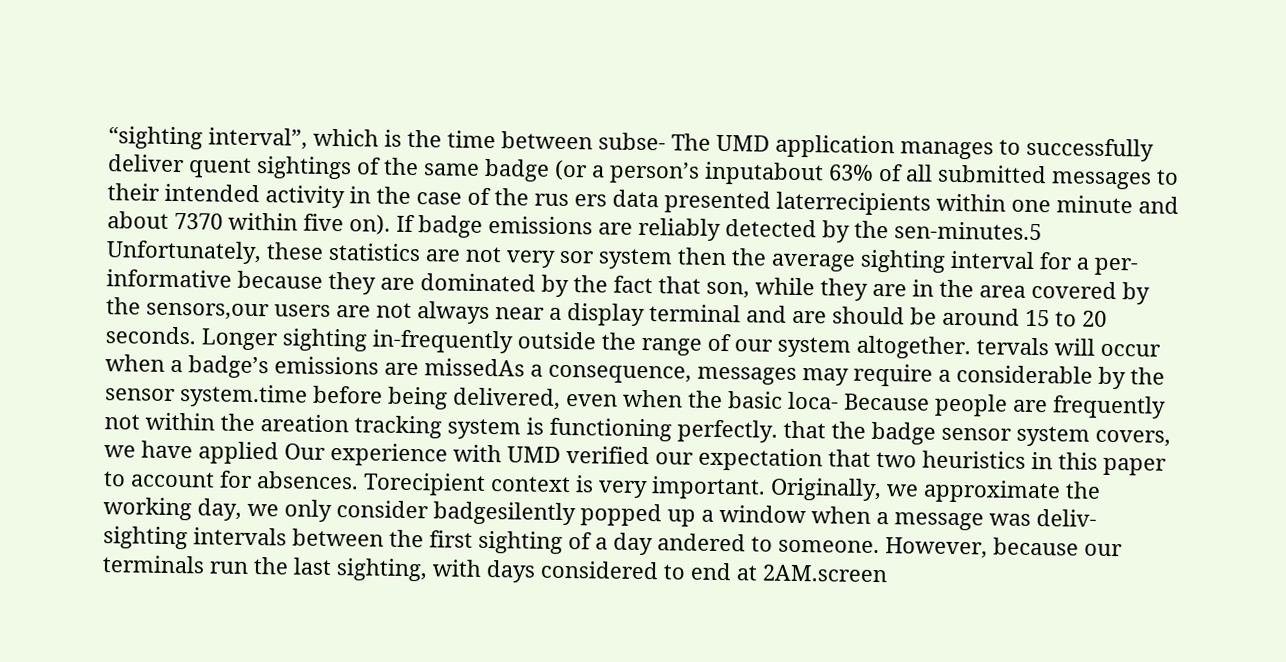“sighting interval”, which is the time between subse- The UMD application manages to successfully deliver quent sightings of the same badge (or a person’s inputabout 63% of all submitted messages to their intended activity in the case of the rus ers data presented laterrecipients within one minute and about 7370 within five on). If badge emissions are reliably detected by the sen-minutes.5 Unfortunately, these statistics are not very sor system then the average sighting interval for a per-informative because they are dominated by the fact that son, while they are in the area covered by the sensors,our users are not always near a display terminal and are should be around 15 to 20 seconds. Longer sighting in-frequently outside the range of our system altogether. tervals will occur when a badge’s emissions are missedAs a consequence, messages may require a considerable by the sensor system.time before being delivered, even when the basic loca- Because people are frequently not within the areation tracking system is functioning perfectly. that the badge sensor system covers, we have applied Our experience with UMD verified our expectation that two heuristics in this paper to account for absences. Torecipient context is very important. Originally, we approximate the working day, we only consider badgesilently popped up a window when a message was deliv- sighting intervals between the first sighting of a day andered to someone. However, because our terminals run the last sighting, with days considered to end at 2AM.screen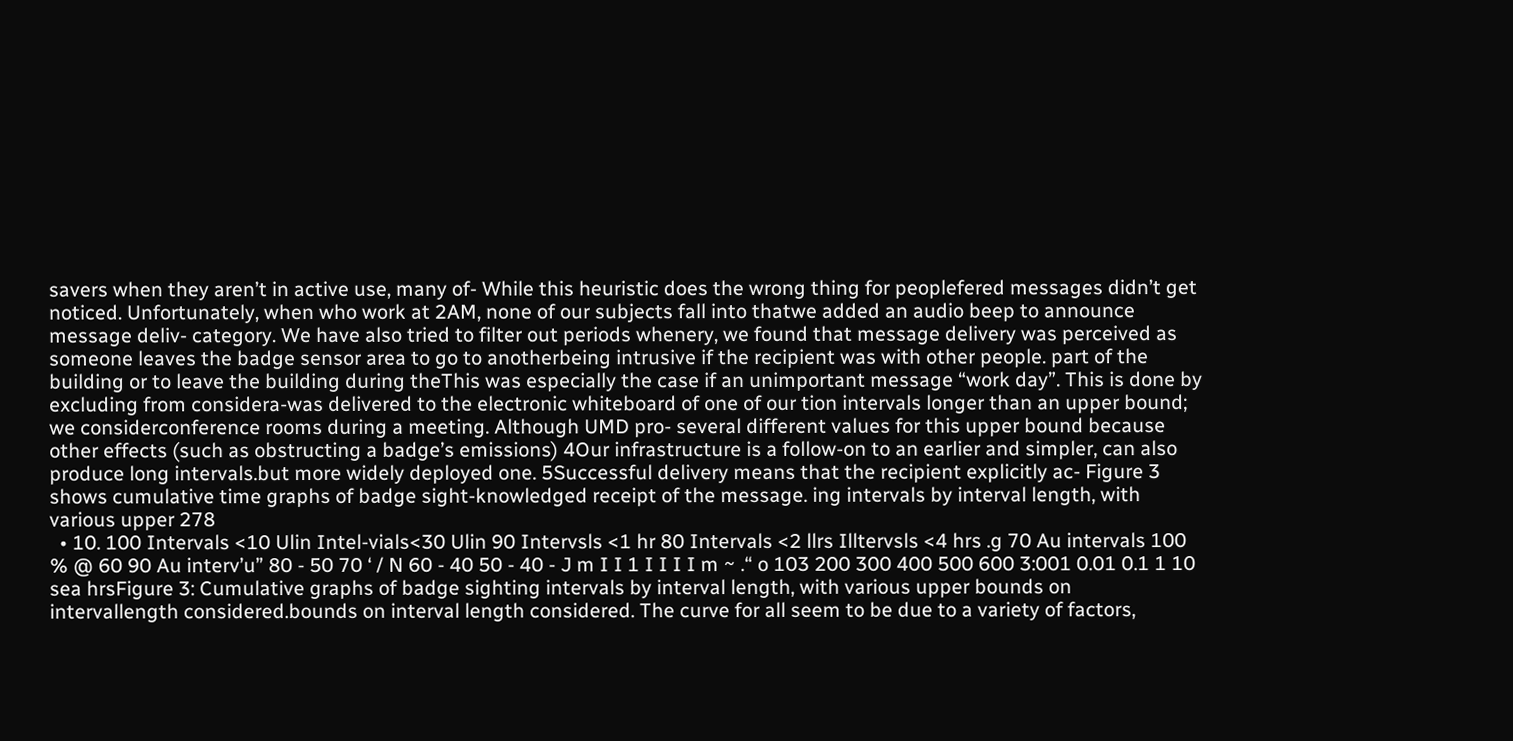savers when they aren’t in active use, many of- While this heuristic does the wrong thing for peoplefered messages didn’t get noticed. Unfortunately, when who work at 2AM, none of our subjects fall into thatwe added an audio beep to announce message deliv- category. We have also tried to filter out periods whenery, we found that message delivery was perceived as someone leaves the badge sensor area to go to anotherbeing intrusive if the recipient was with other people. part of the building or to leave the building during theThis was especially the case if an unimportant message “work day”. This is done by excluding from considera-was delivered to the electronic whiteboard of one of our tion intervals longer than an upper bound; we considerconference rooms during a meeting. Although UMD pro- several different values for this upper bound because other effects (such as obstructing a badge’s emissions) 4Our infrastructure is a follow-on to an earlier and simpler, can also produce long intervals.but more widely deployed one. 5Successful delivery means that the recipient explicitly ac- Figure 3 shows cumulative time graphs of badge sight-knowledged receipt of the message. ing intervals by interval length, with various upper 278
  • 10. 100 Intervals <10 Ulin Intel-vials<30 Ulin 90 Intervsls <1 hr 80 Intervals <2 llrs Illtervsls <4 hrs .g 70 Au intervals 100 % @ 60 90 Au interv’u” 80 - 50 70 ‘ / N 60 - 40 50 - 40 - J m I I 1 I I I I m ~ .“ o 103 200 300 400 500 600 3:001 0.01 0.1 1 10 sea hrsFigure 3: Cumulative graphs of badge sighting intervals by interval length, with various upper bounds on intervallength considered.bounds on interval length considered. The curve for all seem to be due to a variety of factors,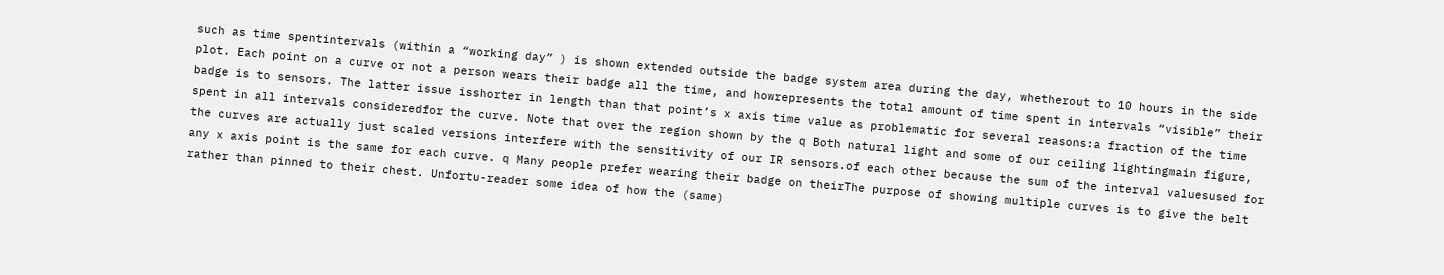such as time spentintervals (within a “working day” ) is shown extended outside the badge system area during the day, whetherout to 10 hours in the side plot. Each point on a curve or not a person wears their badge all the time, and howrepresents the total amount of time spent in intervals “visible” their badge is to sensors. The latter issue isshorter in length than that point’s x axis time value as problematic for several reasons:a fraction of the time spent in all intervals consideredfor the curve. Note that over the region shown by the q Both natural light and some of our ceiling lightingmain figure, the curves are actually just scaled versions interfere with the sensitivity of our IR sensors.of each other because the sum of the interval valuesused for any x axis point is the same for each curve. q Many people prefer wearing their badge on theirThe purpose of showing multiple curves is to give the belt rather than pinned to their chest. Unfortu-reader some idea of how the (same)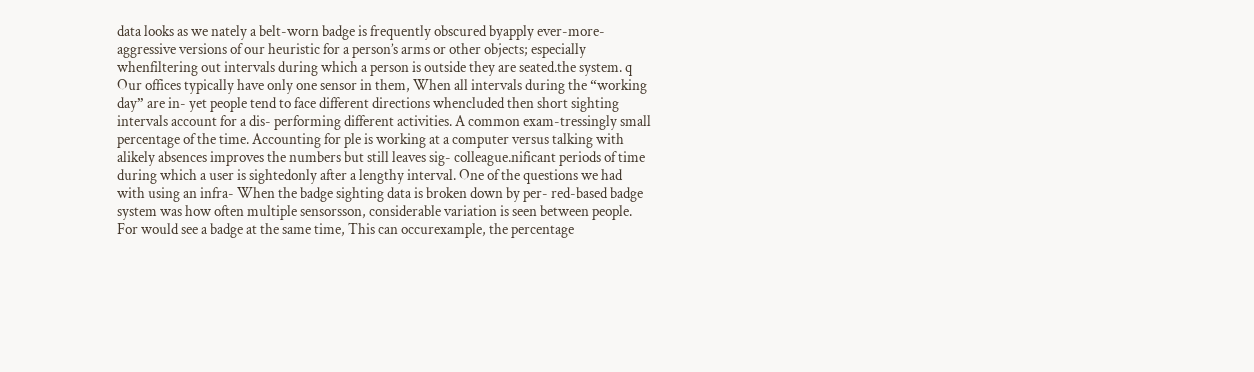data looks as we nately a belt-worn badge is frequently obscured byapply ever-more-aggressive versions of our heuristic for a person’s arms or other objects; especially whenfiltering out intervals during which a person is outside they are seated.the system. q Our offices typically have only one sensor in them, When all intervals during the “working day” are in- yet people tend to face different directions whencluded then short sighting intervals account for a dis- performing different activities. A common exam-tressingly small percentage of the time. Accounting for ple is working at a computer versus talking with alikely absences improves the numbers but still leaves sig- colleague.nificant periods of time during which a user is sightedonly after a lengthy interval. One of the questions we had with using an infra- When the badge sighting data is broken down by per- red-based badge system was how often multiple sensorsson, considerable variation is seen between people. For would see a badge at the same time, This can occurexample, the percentage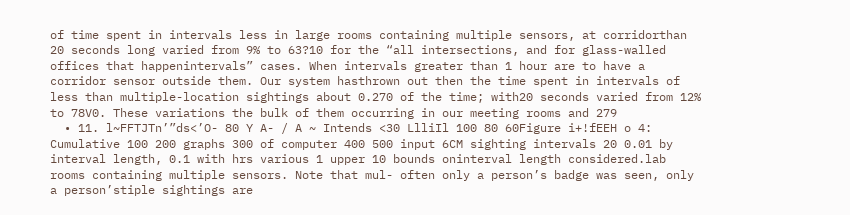of time spent in intervals less in large rooms containing multiple sensors, at corridorthan 20 seconds long varied from 9% to 63?10 for the “all intersections, and for glass-walled offices that happenintervals” cases. When intervals greater than 1 hour are to have a corridor sensor outside them. Our system hasthrown out then the time spent in intervals of less than multiple-location sightings about 0.270 of the time; with20 seconds varied from 12% to 78V0. These variations the bulk of them occurring in our meeting rooms and 279
  • 11. l~FFTJTn’”ds<’O- 80 Y A- / A ~ Intends <30 LlliIl 100 80 60Figure i+!fEEH o 4: Cumulative 100 200 graphs 300 of computer 400 500 input 6CM sighting intervals 20 0.01 by interval length, 0.1 with hrs various 1 upper 10 bounds oninterval length considered.lab rooms containing multiple sensors. Note that mul- often only a person’s badge was seen, only a person’stiple sightings are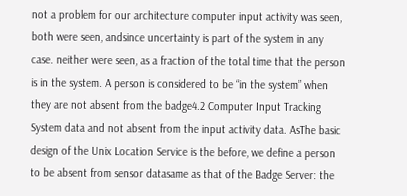not a problem for our architecture computer input activity was seen, both were seen, andsince uncertainty is part of the system in any case. neither were seen, as a fraction of the total time that the person is in the system. A person is considered to be “in the system” when they are not absent from the badge4.2 Computer Input Tracking System data and not absent from the input activity data. AsThe basic design of the Unix Location Service is the before, we define a person to be absent from sensor datasame as that of the Badge Server: the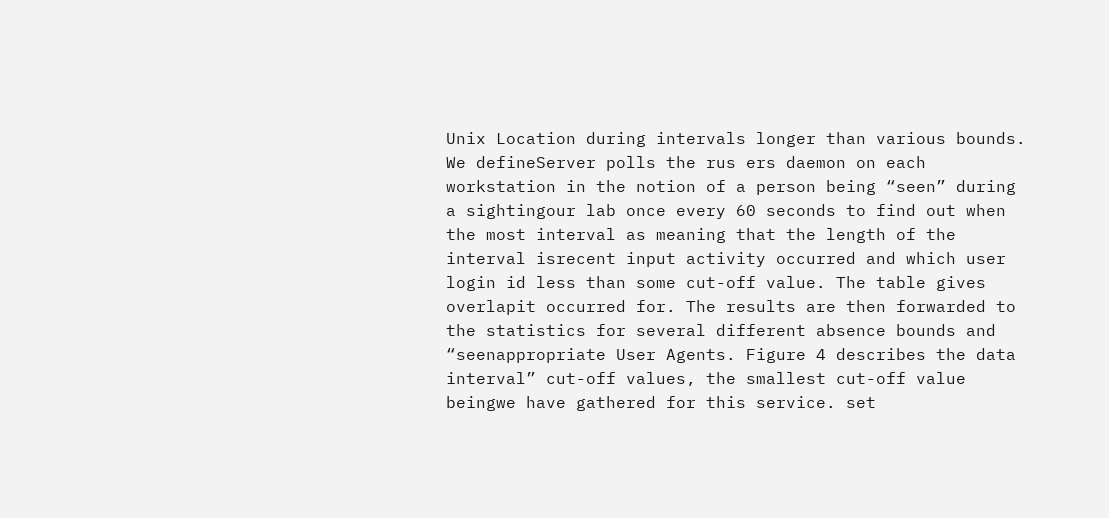Unix Location during intervals longer than various bounds. We defineServer polls the rus ers daemon on each workstation in the notion of a person being “seen” during a sightingour lab once every 60 seconds to find out when the most interval as meaning that the length of the interval isrecent input activity occurred and which user login id less than some cut-off value. The table gives overlapit occurred for. The results are then forwarded to the statistics for several different absence bounds and “seenappropriate User Agents. Figure 4 describes the data interval” cut-off values, the smallest cut-off value beingwe have gathered for this service. set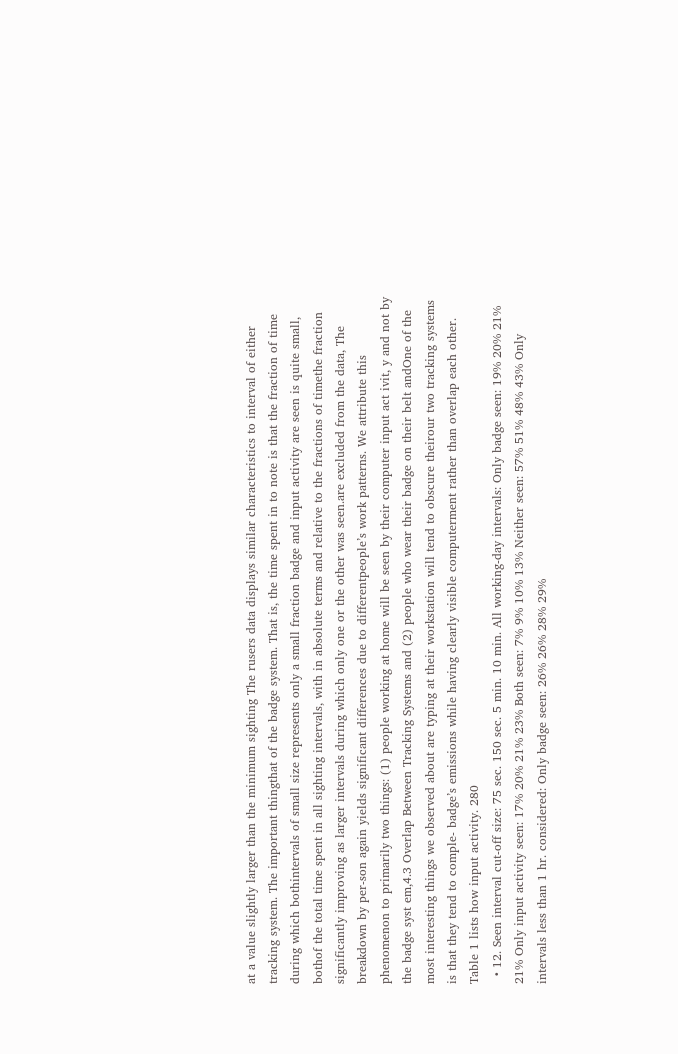at a value slightly larger than the minimum sighting The rusers data displays similar characteristics to interval of either tracking system. The important thingthat of the badge system. That is, the time spent in to note is that the fraction of time during which bothintervals of small size represents only a small fraction badge and input activity are seen is quite small, bothof the total time spent in all sighting intervals, with in absolute terms and relative to the fractions of timethe fraction significantly improving as larger intervals during which only one or the other was seen.are excluded from the data, The breakdown by per-son again yields significant differences due to differentpeople’s work patterns. We attribute this phenomenon to primarily two things: (1) people working at home will be seen by their computer input act ivit, y and not by the badge syst em,4.3 Overlap Between Tracking Systems and (2) people who wear their badge on their belt andOne of the most interesting things we observed about are typing at their workstation will tend to obscure theirour two tracking systems is that they tend to comple- badge’s emissions while having clearly visible computerment rather than overlap each other. Table 1 lists how input activity. 280
  • 12. Seen interval cut-off size: 75 sec. 150 sec. 5 min. 10 min. All working-day intervals: Only badge seen: 19% 20% 21% 21% Only input activity seen: 17% 20% 21% 23% Both seen: 7% 9% 10% 13% Neither seen: 57% 51% 48% 43% Only intervals less than 1 hr. considered: Only badge seen: 26% 26% 28% 29%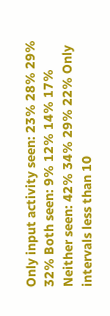Only input activity seen: 23% 28% 29% 32% Both seen: 9% 12% 14% 17% Neither seen: 42% 34% 29% 22% Only intervals less than 10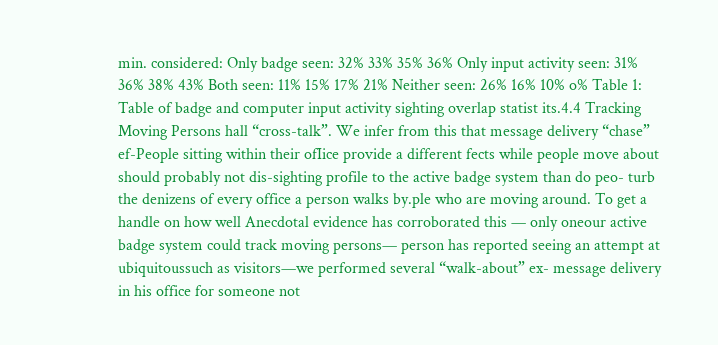min. considered: Only badge seen: 32% 33% 35% 36% Only input activity seen: 31% 36% 38% 43% Both seen: 11% 15% 17% 21% Neither seen: 26% 16% 10% o% Table 1: Table of badge and computer input activity sighting overlap statist its.4.4 Tracking Moving Persons hall “cross-talk”. We infer from this that message delivery “chase” ef-People sitting within their ofIice provide a different fects while people move about should probably not dis-sighting profile to the active badge system than do peo- turb the denizens of every office a person walks by.ple who are moving around. To get a handle on how well Anecdotal evidence has corroborated this — only oneour active badge system could track moving persons— person has reported seeing an attempt at ubiquitoussuch as visitors—we performed several “walk-about” ex- message delivery in his office for someone not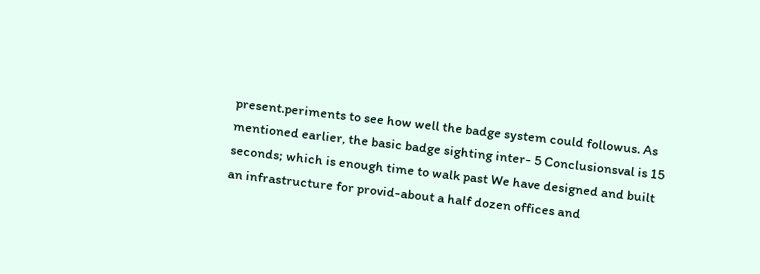present.periments to see how well the badge system could followus. As mentioned earlier, the basic badge sighting inter- 5 Conclusionsval is 15 seconds; which is enough time to walk past We have designed and built an infrastructure for provid-about a half dozen offices and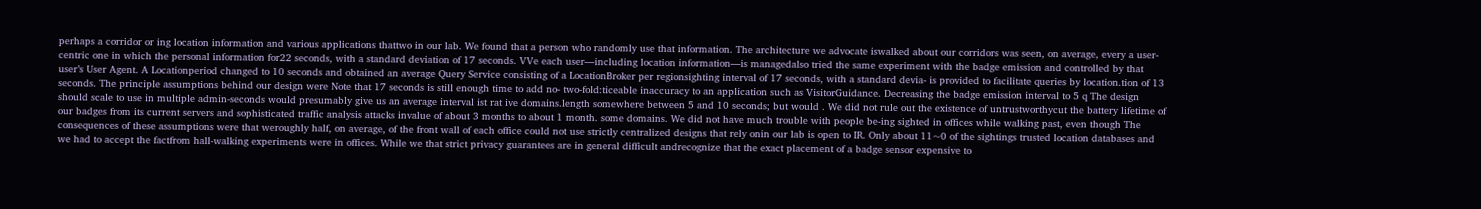perhaps a corridor or ing location information and various applications thattwo in our lab. We found that a person who randomly use that information. The architecture we advocate iswalked about our corridors was seen, on average, every a user-centric one in which the personal information for22 seconds, with a standard deviation of 17 seconds. VVe each user—including location information—is managedalso tried the same experiment with the badge emission and controlled by that user’s User Agent. A Locationperiod changed to 10 seconds and obtained an average Query Service consisting of a LocationBroker per regionsighting interval of 17 seconds, with a standard devia- is provided to facilitate queries by location.tion of 13 seconds. The principle assumptions behind our design were Note that 17 seconds is still enough time to add no- two-fold:ticeable inaccuracy to an application such as VisitorGuidance. Decreasing the badge emission interval to 5 q The design should scale to use in multiple admin-seconds would presumably give us an average interval ist rat ive domains.length somewhere between 5 and 10 seconds; but would . We did not rule out the existence of untrustworthycut the battery lifetime of our badges from its current servers and sophisticated traffic analysis attacks invalue of about 3 months to about 1 month. some domains. We did not have much trouble with people be-ing sighted in offices while walking past, even though The consequences of these assumptions were that weroughly half, on average, of the front wall of each office could not use strictly centralized designs that rely onin our lab is open to IR. Only about 11~0 of the sightings trusted location databases and we had to accept the factfrom hall-walking experiments were in offices. While we that strict privacy guarantees are in general difficult andrecognize that the exact placement of a badge sensor expensive to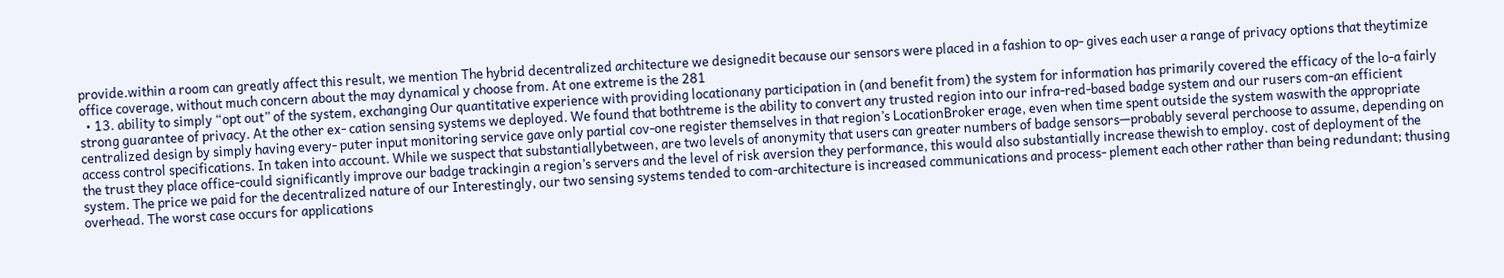provide.within a room can greatly affect this result, we mention The hybrid decentralized architecture we designedit because our sensors were placed in a fashion to op- gives each user a range of privacy options that theytimize office coverage, without much concern about the may dynamical y choose from. At one extreme is the 281
  • 13. ability to simply “opt out” of the system, exchanging Our quantitative experience with providing locationany participation in (and benefit from) the system for information has primarily covered the efficacy of the lo-a fairly strong guarantee of privacy. At the other ex- cation sensing systems we deployed. We found that bothtreme is the ability to convert any trusted region into our infra-red-based badge system and our rusers com-an efficient centralized design by simply having every- puter input monitoring service gave only partial cov-one register themselves in that region’s LocationBroker erage, even when time spent outside the system waswith the appropriate access control specifications. In taken into account. While we suspect that substantiallybetween, are two levels of anonymity that users can greater numbers of badge sensors—probably several perchoose to assume, depending on the trust they place office-could significantly improve our badge trackingin a region’s servers and the level of risk aversion they performance, this would also substantially increase thewish to employ. cost of deployment of the system. The price we paid for the decentralized nature of our Interestingly, our two sensing systems tended to com-architecture is increased communications and process- plement each other rather than being redundant; thusing overhead. The worst case occurs for applications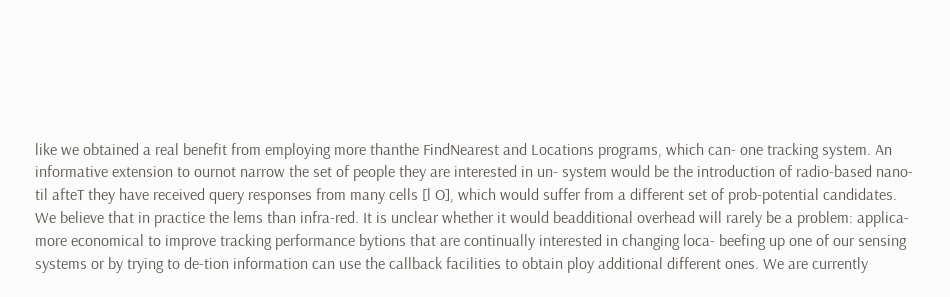like we obtained a real benefit from employing more thanthe FindNearest and Locations programs, which can- one tracking system. An informative extension to ournot narrow the set of people they are interested in un- system would be the introduction of radio-based nano-til afteT they have received query responses from many cells [l O], which would suffer from a different set of prob-potential candidates. We believe that in practice the lems than infra-red. It is unclear whether it would beadditional overhead will rarely be a problem: applica- more economical to improve tracking performance bytions that are continually interested in changing loca- beefing up one of our sensing systems or by trying to de-tion information can use the callback facilities to obtain ploy additional different ones. We are currently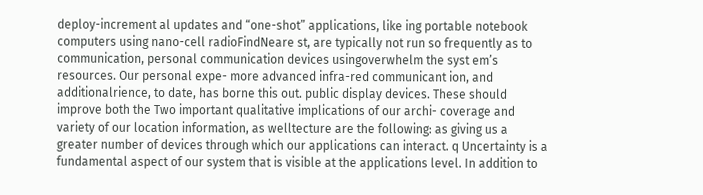deploy-increment al updates and “one-shot” applications, like ing portable notebook computers using nano-cell radioFindNeare st, are typically not run so frequently as to communication, personal communication devices usingoverwhelm the syst em’s resources. Our personal expe- more advanced infra-red communicant ion, and additionalrience, to date, has borne this out. public display devices. These should improve both the Two important qualitative implications of our archi- coverage and variety of our location information, as welltecture are the following: as giving us a greater number of devices through which our applications can interact. q Uncertainty is a fundamental aspect of our system that is visible at the applications level. In addition to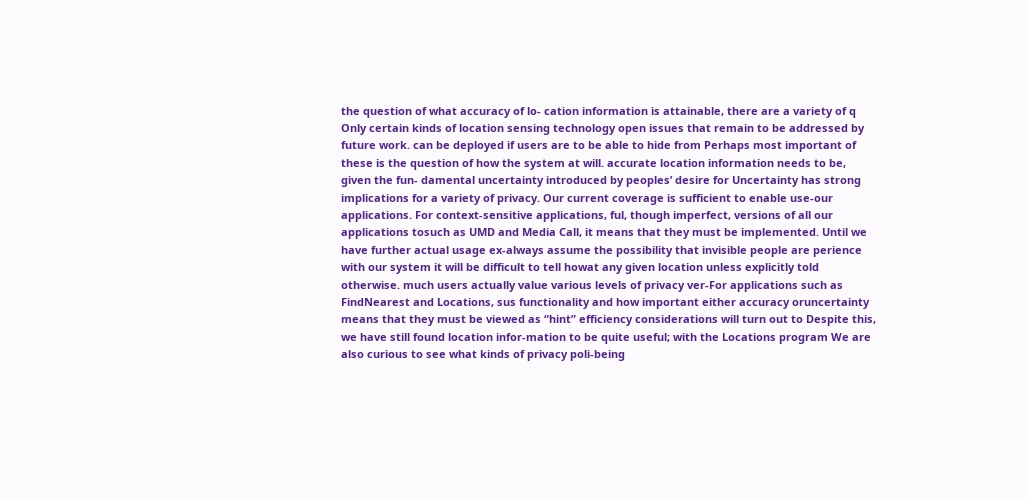the question of what accuracy of lo- cation information is attainable, there are a variety of q Only certain kinds of location sensing technology open issues that remain to be addressed by future work. can be deployed if users are to be able to hide from Perhaps most important of these is the question of how the system at will. accurate location information needs to be, given the fun- damental uncertainty introduced by peoples’ desire for Uncertainty has strong implications for a variety of privacy. Our current coverage is sufficient to enable use-our applications. For context-sensitive applications, ful, though imperfect, versions of all our applications tosuch as UMD and Media Call, it means that they must be implemented. Until we have further actual usage ex-always assume the possibility that invisible people are perience with our system it will be difficult to tell howat any given location unless explicitly told otherwise. much users actually value various levels of privacy ver-For applications such as FindNearest and Locations, sus functionality and how important either accuracy oruncertainty means that they must be viewed as “hint” efficiency considerations will turn out to Despite this, we have still found location infor-mation to be quite useful; with the Locations program We are also curious to see what kinds of privacy poli-being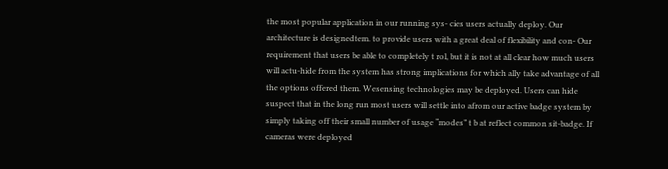the most popular application in our running sys- cies users actually deploy. Our architecture is designedtem. to provide users with a great deal of flexibility and con- Our requirement that users be able to completely t rol, but it is not at all clear how much users will actu-hide from the system has strong implications for which ally take advantage of all the options offered them. Wesensing technologies may be deployed. Users can hide suspect that in the long run most users will settle into afrom our active badge system by simply taking off their small number of usage “modes” t b at reflect common sit-badge. If cameras were deployed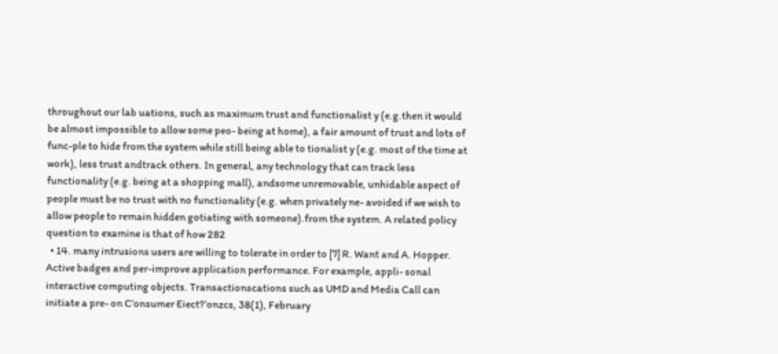throughout our lab uations, such as maximum trust and functionalist y (e.g.then it would be almost impossible to allow some peo- being at home), a fair amount of trust and lots of func-ple to hide from the system while still being able to tionalist y (e.g. most of the time at work), less trust andtrack others. In general, any technology that can track less functionality (e.g. being at a shopping mall), andsome unremovable, unhidable aspect of people must be no trust with no functionality (e.g. when privately ne- avoided if we wish to allow people to remain hidden gotiating with someone).from the system. A related policy question to examine is that of how 282
  • 14. many intrusions users are willing to tolerate in order to [7] R. Want and A. Hopper. Active badges and per-improve application performance. For example, appli- sonal interactive computing objects. Transactionscations such as UMD and Media Call can initiate a pre- on C’onsumer Eiect?’onzcs, 38(1), February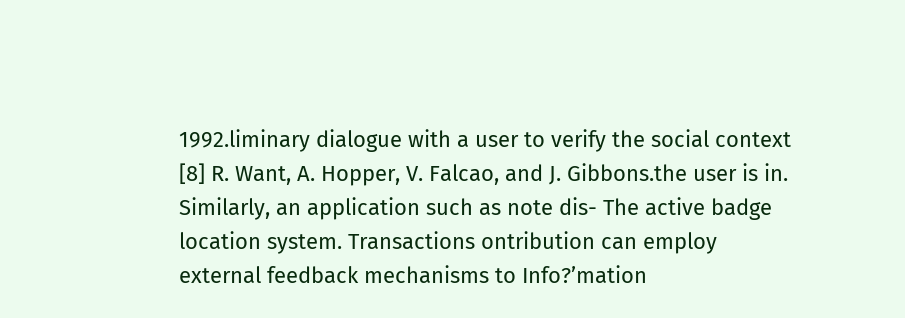1992.liminary dialogue with a user to verify the social context [8] R. Want, A. Hopper, V. Falcao, and J. Gibbons.the user is in. Similarly, an application such as note dis- The active badge location system. Transactions ontribution can employ external feedback mechanisms to Info?’mation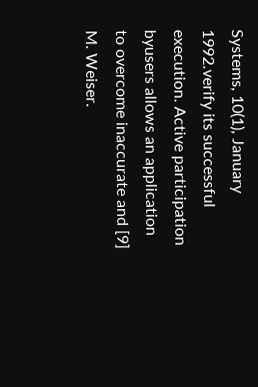Systems, 10(1), January 1992.verify its successful execution. Active participation byusers allows an application to overcome inaccurate and [9] M. Weiser.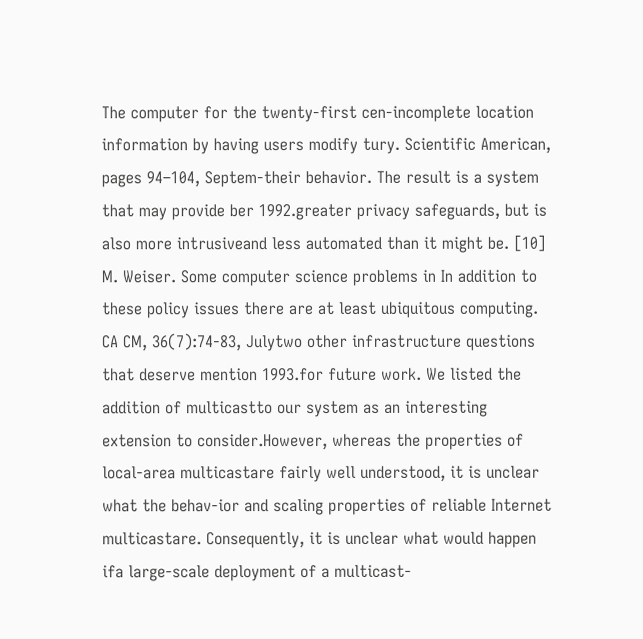The computer for the twenty-first cen-incomplete location information by having users modify tury. Scientific American, pages 94–104, Septem-their behavior. The result is a system that may provide ber 1992.greater privacy safeguards, but is also more intrusiveand less automated than it might be. [10] M. Weiser. Some computer science problems in In addition to these policy issues there are at least ubiquitous computing. CA CM, 36(7):74-83, Julytwo other infrastructure questions that deserve mention 1993.for future work. We listed the addition of multicastto our system as an interesting extension to consider.However, whereas the properties of local-area multicastare fairly well understood, it is unclear what the behav-ior and scaling properties of reliable Internet multicastare. Consequently, it is unclear what would happen ifa large-scale deployment of a multicast-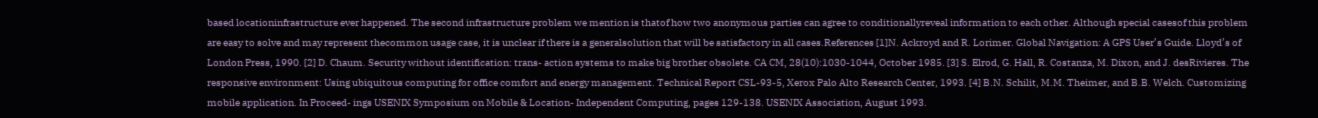based locationinfrastructure ever happened. The second infrastructure problem we mention is thatof how two anonymous parties can agree to conditionallyreveal information to each other. Although special casesof this problem are easy to solve and may represent thecommon usage case, it is unclear if there is a generalsolution that will be satisfactory in all cases.References [1]N. Ackroyd and R. Lorimer. Global Navigation: A GPS User’s Guide. Lloyd’s of London Press, 1990. [2] D. Chaum. Security without identification: trans- action systems to make big brother obsolete. CA CM, 28(10):1030-1044, October 1985. [3] S. Elrod, G. Hall, R. Costanza, M. Dixon, and J. desRivieres. The responsive environment: Using ubiquitous computing for office comfort and energy management. Technical Report CSL-93-5, Xerox Palo Alto Research Center, 1993. [4] B.N. Schilit, M.M. Theimer, and B.B. Welch. Customizing mobile application. In Proceed- ings USENIX Symposium on Mobile & Location- Independent Computing, pages 129-138. USENIX Association, August 1993.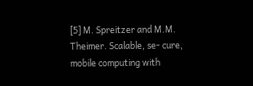[5] M. Spreitzer and M.M. Theimer. Scalable, se- cure, mobile computing with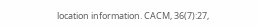location information. CACM, 36(7):27,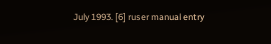July 1993. [6] ruser manual entry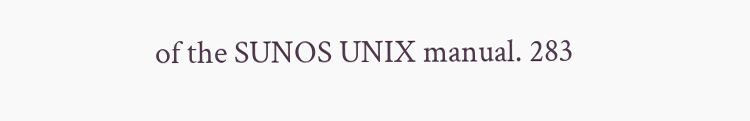of the SUNOS UNIX manual. 283